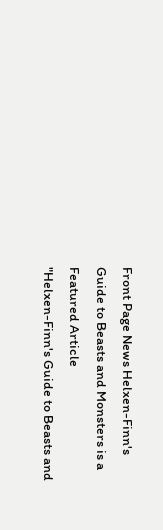Front Page News Helxen-Finn's Guide to Beasts and Monsters is a Featured Article
"Helxen-Finn's Guide to Beasts and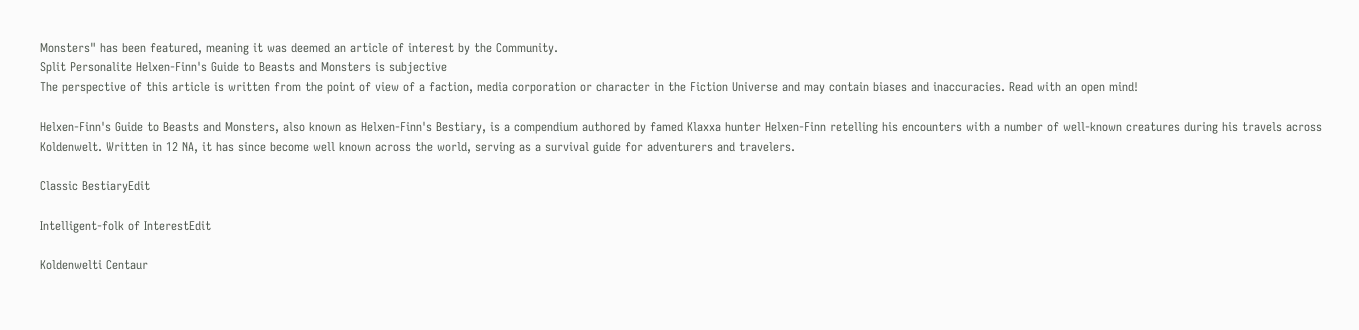Monsters" has been featured, meaning it was deemed an article of interest by the Community.
Split Personalite Helxen-Finn's Guide to Beasts and Monsters is subjective
The perspective of this article is written from the point of view of a faction, media corporation or character in the Fiction Universe and may contain biases and inaccuracies. Read with an open mind!

Helxen-Finn's Guide to Beasts and Monsters, also known as Helxen-Finn's Bestiary, is a compendium authored by famed Klaxxa hunter Helxen-Finn retelling his encounters with a number of well-known creatures during his travels across Koldenwelt. Written in 12 NA, it has since become well known across the world, serving as a survival guide for adventurers and travelers.

Classic BestiaryEdit

Intelligent-folk of InterestEdit

Koldenwelti Centaur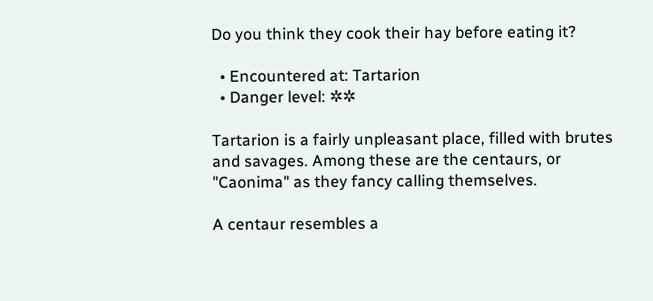Do you think they cook their hay before eating it?

  • Encountered at: Tartarion
  • Danger level: ✲✲

Tartarion is a fairly unpleasant place, filled with brutes and savages. Among these are the centaurs, or "Caonima" as they fancy calling themselves.

A centaur resembles a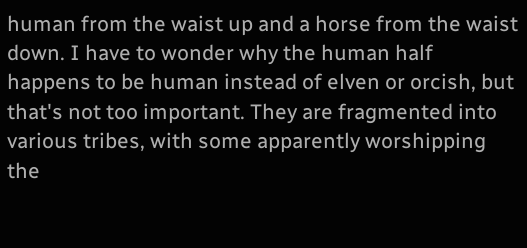human from the waist up and a horse from the waist down. I have to wonder why the human half happens to be human instead of elven or orcish, but that's not too important. They are fragmented into various tribes, with some apparently worshipping the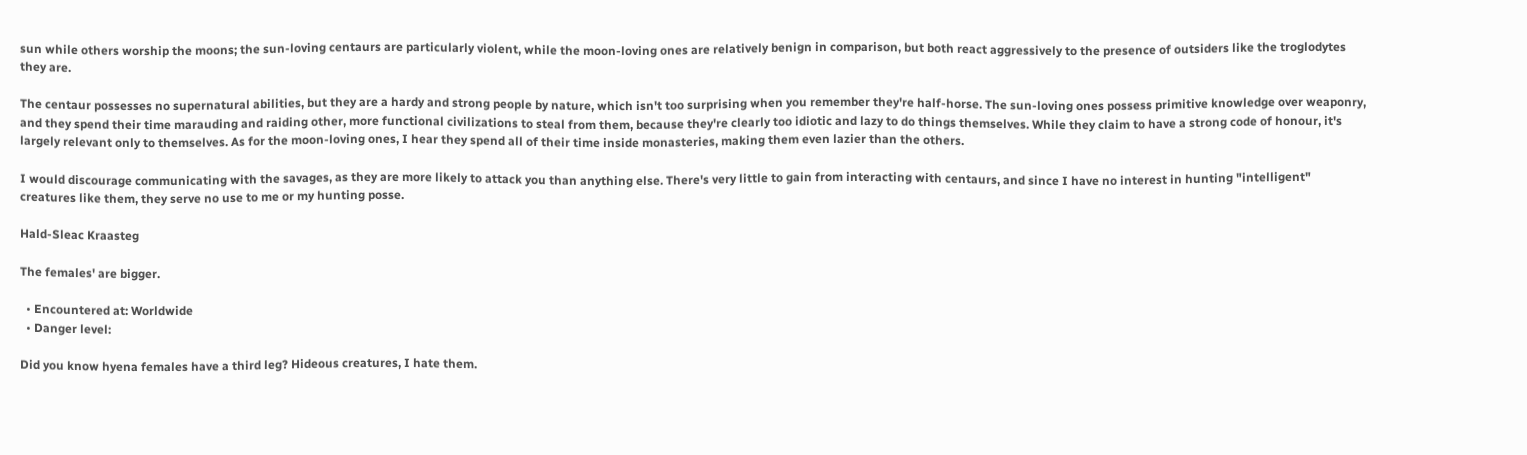sun while others worship the moons; the sun-loving centaurs are particularly violent, while the moon-loving ones are relatively benign in comparison, but both react aggressively to the presence of outsiders like the troglodytes they are.

The centaur possesses no supernatural abilities, but they are a hardy and strong people by nature, which isn't too surprising when you remember they're half-horse. The sun-loving ones possess primitive knowledge over weaponry, and they spend their time marauding and raiding other, more functional civilizations to steal from them, because they're clearly too idiotic and lazy to do things themselves. While they claim to have a strong code of honour, it's largely relevant only to themselves. As for the moon-loving ones, I hear they spend all of their time inside monasteries, making them even lazier than the others.

I would discourage communicating with the savages, as they are more likely to attack you than anything else. There's very little to gain from interacting with centaurs, and since I have no interest in hunting "intelligent" creatures like them, they serve no use to me or my hunting posse.

Hald-Sleac Kraasteg

The females' are bigger.

  • Encountered at: Worldwide
  • Danger level:

Did you know hyena females have a third leg? Hideous creatures, I hate them.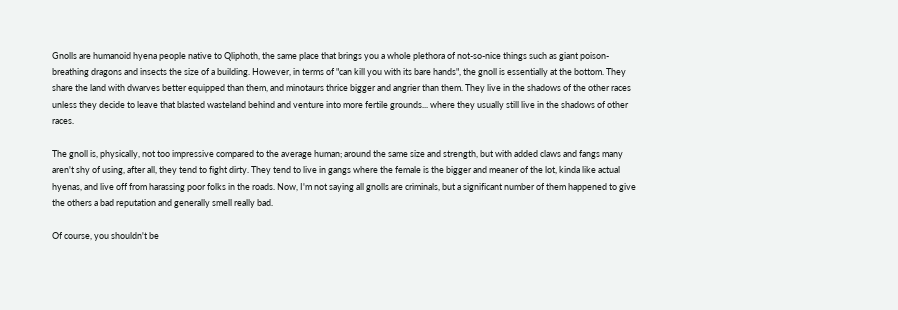Gnolls are humanoid hyena people native to Qliphoth, the same place that brings you a whole plethora of not-so-nice things such as giant poison-breathing dragons and insects the size of a building. However, in terms of "can kill you with its bare hands", the gnoll is essentially at the bottom. They share the land with dwarves better equipped than them, and minotaurs thrice bigger and angrier than them. They live in the shadows of the other races unless they decide to leave that blasted wasteland behind and venture into more fertile grounds... where they usually still live in the shadows of other races.

The gnoll is, physically, not too impressive compared to the average human; around the same size and strength, but with added claws and fangs many aren't shy of using, after all, they tend to fight dirty. They tend to live in gangs where the female is the bigger and meaner of the lot, kinda like actual hyenas, and live off from harassing poor folks in the roads. Now, I'm not saying all gnolls are criminals, but a significant number of them happened to give the others a bad reputation and generally smell really bad.

Of course, you shouldn't be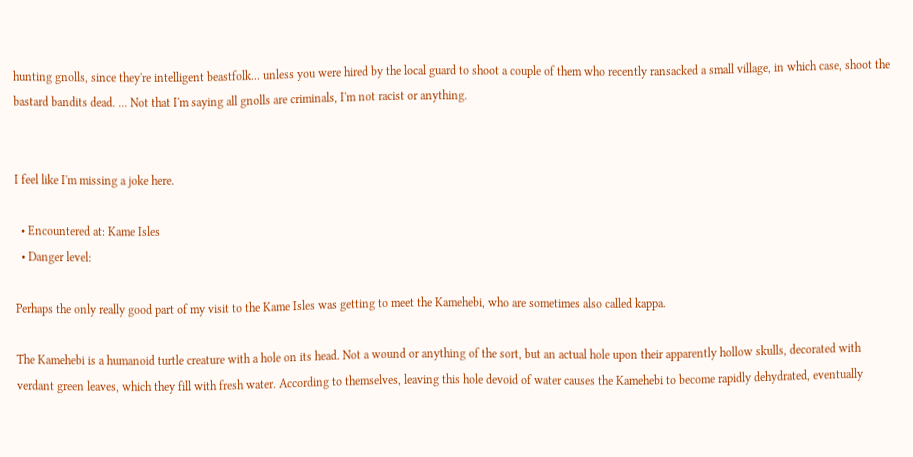hunting gnolls, since they're intelligent beastfolk... unless you were hired by the local guard to shoot a couple of them who recently ransacked a small village, in which case, shoot the bastard bandits dead. ... Not that I'm saying all gnolls are criminals, I'm not racist or anything.


I feel like I'm missing a joke here.

  • Encountered at: Kame Isles
  • Danger level:

Perhaps the only really good part of my visit to the Kame Isles was getting to meet the Kamehebi, who are sometimes also called kappa.

The Kamehebi is a humanoid turtle creature with a hole on its head. Not a wound or anything of the sort, but an actual hole upon their apparently hollow skulls, decorated with verdant green leaves, which they fill with fresh water. According to themselves, leaving this hole devoid of water causes the Kamehebi to become rapidly dehydrated, eventually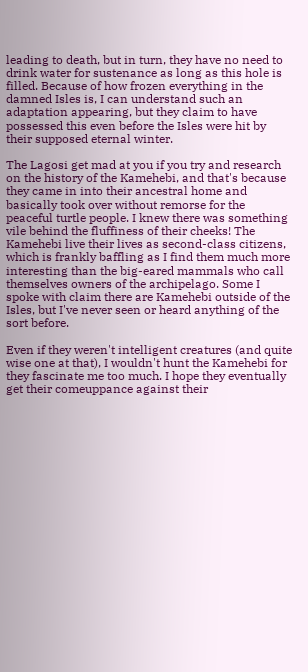leading to death, but in turn, they have no need to drink water for sustenance as long as this hole is filled. Because of how frozen everything in the damned Isles is, I can understand such an adaptation appearing, but they claim to have possessed this even before the Isles were hit by their supposed eternal winter.

The Lagosi get mad at you if you try and research on the history of the Kamehebi, and that's because they came in into their ancestral home and basically took over without remorse for the peaceful turtle people. I knew there was something vile behind the fluffiness of their cheeks! The Kamehebi live their lives as second-class citizens, which is frankly baffling as I find them much more interesting than the big-eared mammals who call themselves owners of the archipelago. Some I spoke with claim there are Kamehebi outside of the Isles, but I've never seen or heard anything of the sort before.

Even if they weren't intelligent creatures (and quite wise one at that), I wouldn't hunt the Kamehebi for they fascinate me too much. I hope they eventually get their comeuppance against their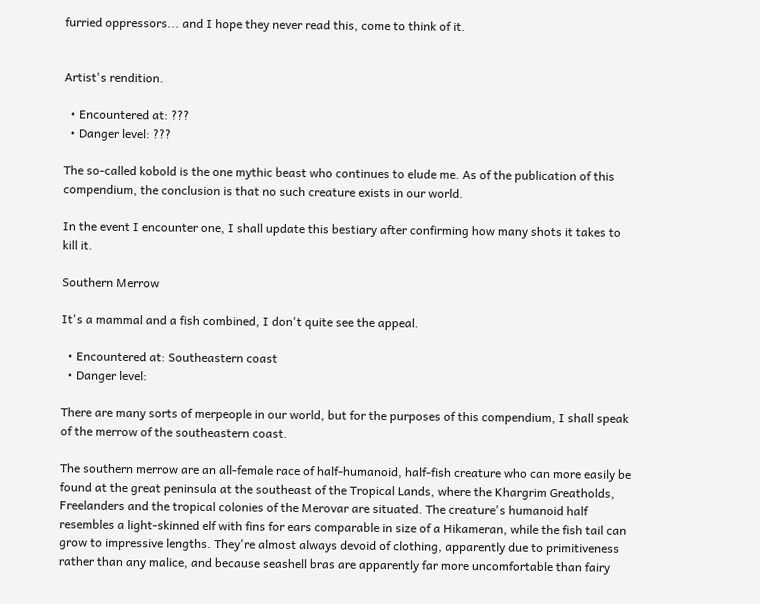furried oppressors... and I hope they never read this, come to think of it.


Artist's rendition.

  • Encountered at: ???
  • Danger level: ???

The so-called kobold is the one mythic beast who continues to elude me. As of the publication of this compendium, the conclusion is that no such creature exists in our world.

In the event I encounter one, I shall update this bestiary after confirming how many shots it takes to kill it.

Southern Merrow

It's a mammal and a fish combined, I don't quite see the appeal.

  • Encountered at: Southeastern coast
  • Danger level:

There are many sorts of merpeople in our world, but for the purposes of this compendium, I shall speak of the merrow of the southeastern coast.

The southern merrow are an all-female race of half-humanoid, half-fish creature who can more easily be found at the great peninsula at the southeast of the Tropical Lands, where the Khargrim Greatholds, Freelanders and the tropical colonies of the Merovar are situated. The creature's humanoid half resembles a light-skinned elf with fins for ears comparable in size of a Hikameran, while the fish tail can grow to impressive lengths. They're almost always devoid of clothing, apparently due to primitiveness rather than any malice, and because seashell bras are apparently far more uncomfortable than fairy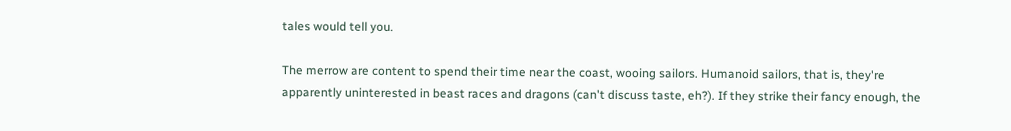tales would tell you.

The merrow are content to spend their time near the coast, wooing sailors. Humanoid sailors, that is, they're apparently uninterested in beast races and dragons (can't discuss taste, eh?). If they strike their fancy enough, the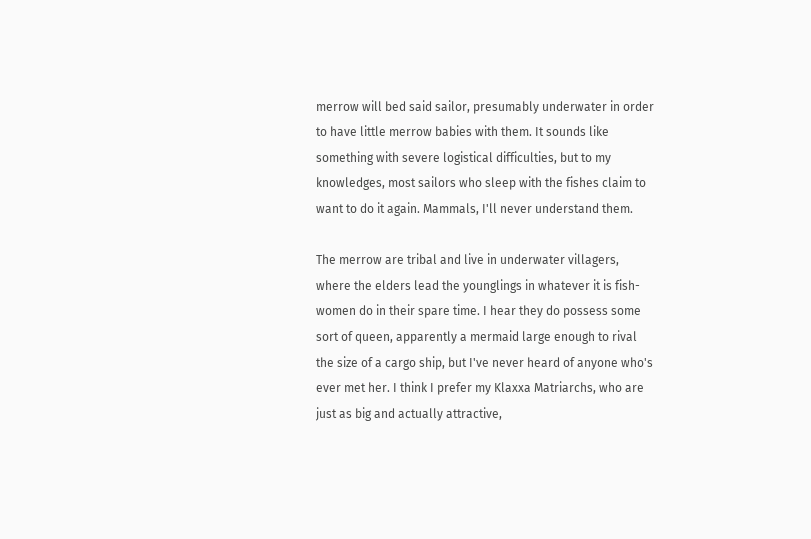merrow will bed said sailor, presumably underwater in order to have little merrow babies with them. It sounds like something with severe logistical difficulties, but to my knowledges, most sailors who sleep with the fishes claim to want to do it again. Mammals, I'll never understand them.

The merrow are tribal and live in underwater villagers, where the elders lead the younglings in whatever it is fish-women do in their spare time. I hear they do possess some sort of queen, apparently a mermaid large enough to rival the size of a cargo ship, but I've never heard of anyone who's ever met her. I think I prefer my Klaxxa Matriarchs, who are just as big and actually attractive,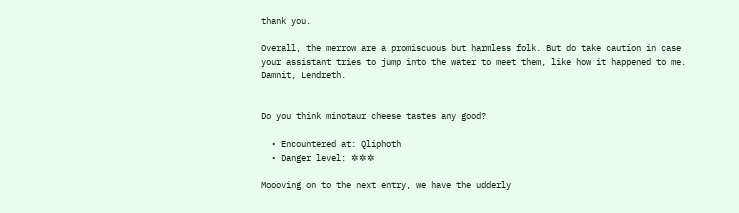thank you.

Overall, the merrow are a promiscuous but harmless folk. But do take caution in case your assistant tries to jump into the water to meet them, like how it happened to me. Damnit, Lendreth.


Do you think minotaur cheese tastes any good?

  • Encountered at: Qliphoth
  • Danger level: ✲✲✲

Moooving on to the next entry, we have the udderly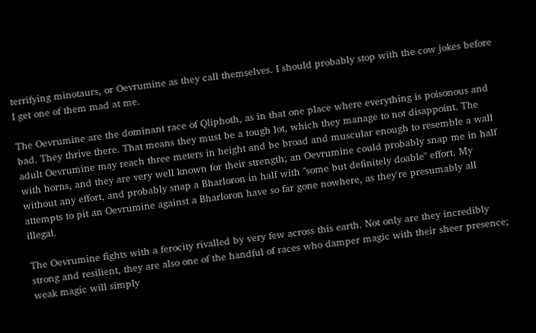terrifying minotaurs, or Oevrumine as they call themselves. I should probably stop with the cow jokes before I get one of them mad at me.

The Oevrumine are the dominant race of Qliphoth, as in that one place where everything is poisonous and bad. They thrive there. That means they must be a tough lot, which they manage to not disappoint. The adult Oevrumine may reach three meters in height and be broad and muscular enough to resemble a wall with horns, and they are very well known for their strength; an Oevrumine could probably snap me in half without any effort, and probably snap a Bharloron in half with "some but definitely doable" effort. My attempts to pit an Oevrumine against a Bharloron have so far gone nowhere, as they're presumably all illegal.

The Oevrumine fights with a ferocity rivalled by very few across this earth. Not only are they incredibly strong and resilient, they are also one of the handful of races who damper magic with their sheer presence; weak magic will simply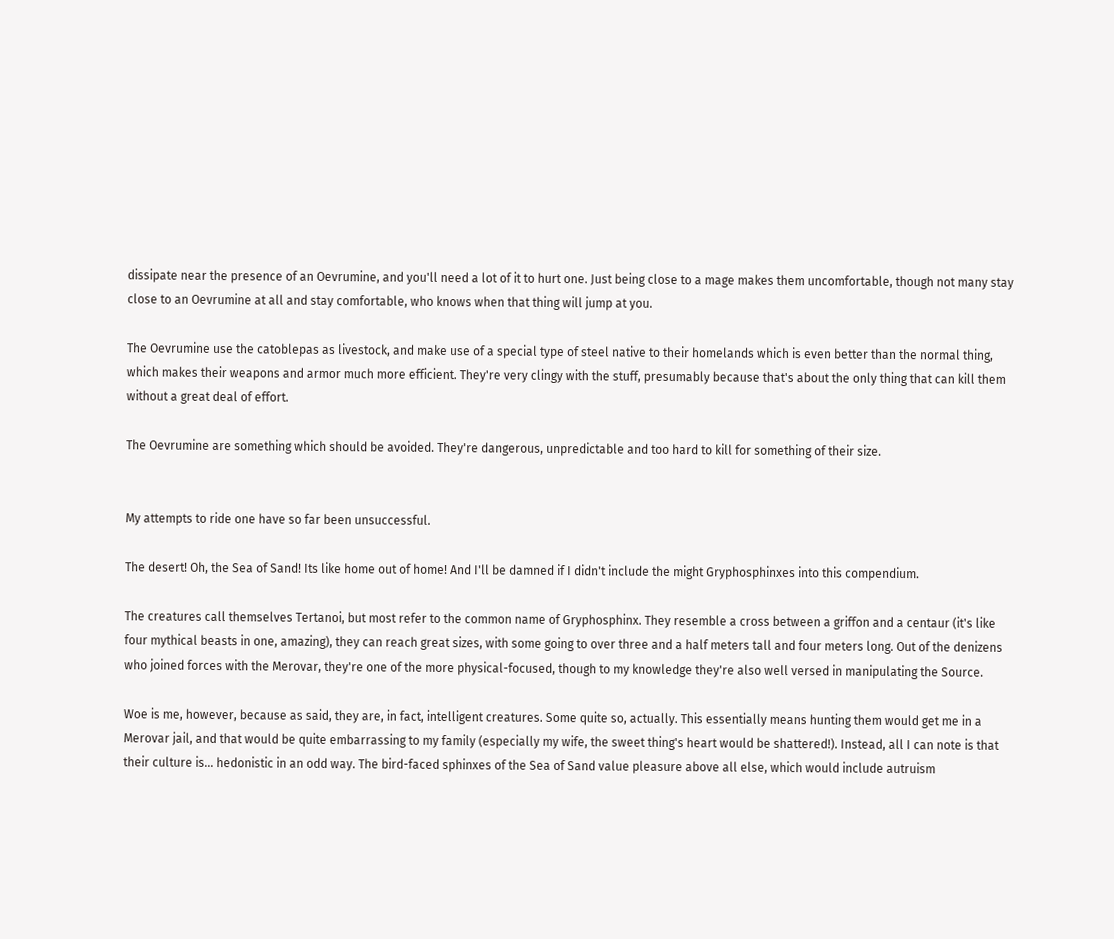dissipate near the presence of an Oevrumine, and you'll need a lot of it to hurt one. Just being close to a mage makes them uncomfortable, though not many stay close to an Oevrumine at all and stay comfortable, who knows when that thing will jump at you.

The Oevrumine use the catoblepas as livestock, and make use of a special type of steel native to their homelands which is even better than the normal thing, which makes their weapons and armor much more efficient. They're very clingy with the stuff, presumably because that's about the only thing that can kill them without a great deal of effort.

The Oevrumine are something which should be avoided. They're dangerous, unpredictable and too hard to kill for something of their size.


My attempts to ride one have so far been unsuccessful.

The desert! Oh, the Sea of Sand! Its like home out of home! And I'll be damned if I didn't include the might Gryphosphinxes into this compendium.

The creatures call themselves Tertanoi, but most refer to the common name of Gryphosphinx. They resemble a cross between a griffon and a centaur (it's like four mythical beasts in one, amazing), they can reach great sizes, with some going to over three and a half meters tall and four meters long. Out of the denizens who joined forces with the Merovar, they're one of the more physical-focused, though to my knowledge they're also well versed in manipulating the Source.

Woe is me, however, because as said, they are, in fact, intelligent creatures. Some quite so, actually. This essentially means hunting them would get me in a Merovar jail, and that would be quite embarrassing to my family (especially my wife, the sweet thing's heart would be shattered!). Instead, all I can note is that their culture is... hedonistic in an odd way. The bird-faced sphinxes of the Sea of Sand value pleasure above all else, which would include autruism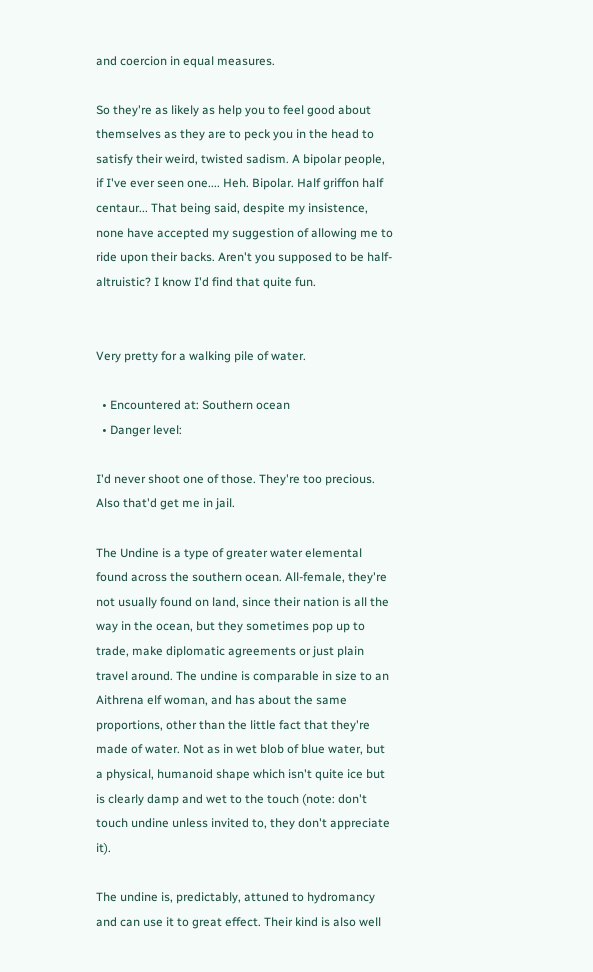and coercion in equal measures.

So they're as likely as help you to feel good about themselves as they are to peck you in the head to satisfy their weird, twisted sadism. A bipolar people, if I've ever seen one.... Heh. Bipolar. Half griffon half centaur... That being said, despite my insistence, none have accepted my suggestion of allowing me to ride upon their backs. Aren't you supposed to be half-altruistic? I know I'd find that quite fun.


Very pretty for a walking pile of water.

  • Encountered at: Southern ocean
  • Danger level:

I'd never shoot one of those. They're too precious. Also that'd get me in jail.

The Undine is a type of greater water elemental found across the southern ocean. All-female, they're not usually found on land, since their nation is all the way in the ocean, but they sometimes pop up to trade, make diplomatic agreements or just plain travel around. The undine is comparable in size to an Aithrena elf woman, and has about the same proportions, other than the little fact that they're made of water. Not as in wet blob of blue water, but a physical, humanoid shape which isn't quite ice but is clearly damp and wet to the touch (note: don't touch undine unless invited to, they don't appreciate it).

The undine is, predictably, attuned to hydromancy and can use it to great effect. Their kind is also well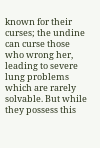known for their curses; the undine can curse those who wrong her, leading to severe lung problems which are rarely solvable. But while they possess this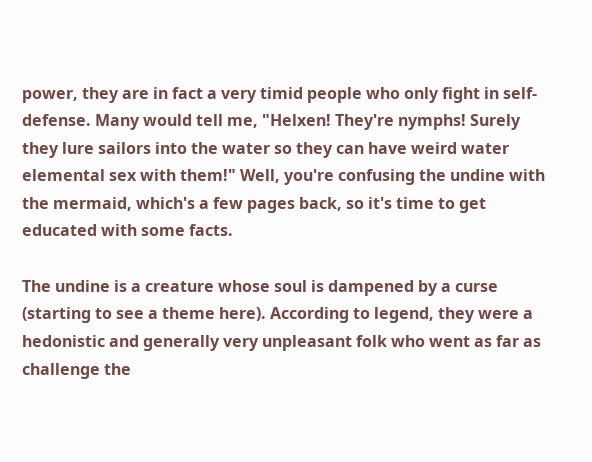power, they are in fact a very timid people who only fight in self-defense. Many would tell me, "Helxen! They're nymphs! Surely they lure sailors into the water so they can have weird water elemental sex with them!" Well, you're confusing the undine with the mermaid, which's a few pages back, so it's time to get educated with some facts.

The undine is a creature whose soul is dampened by a curse (starting to see a theme here). According to legend, they were a hedonistic and generally very unpleasant folk who went as far as challenge the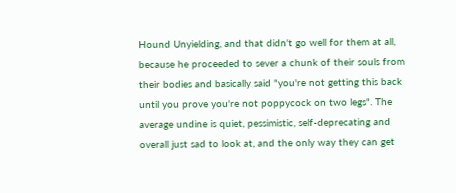Hound Unyielding, and that didn't go well for them at all, because he proceeded to sever a chunk of their souls from their bodies and basically said "you're not getting this back until you prove you're not poppycock on two legs". The average undine is quiet, pessimistic, self-deprecating and overall just sad to look at, and the only way they can get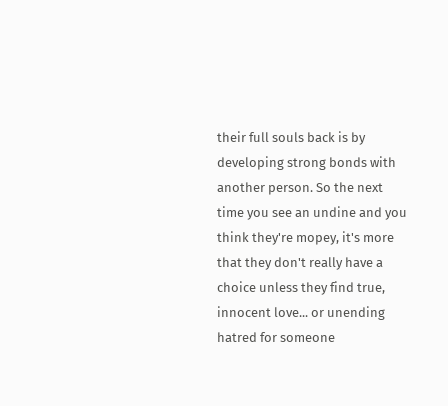their full souls back is by developing strong bonds with another person. So the next time you see an undine and you think they're mopey, it's more that they don't really have a choice unless they find true, innocent love... or unending hatred for someone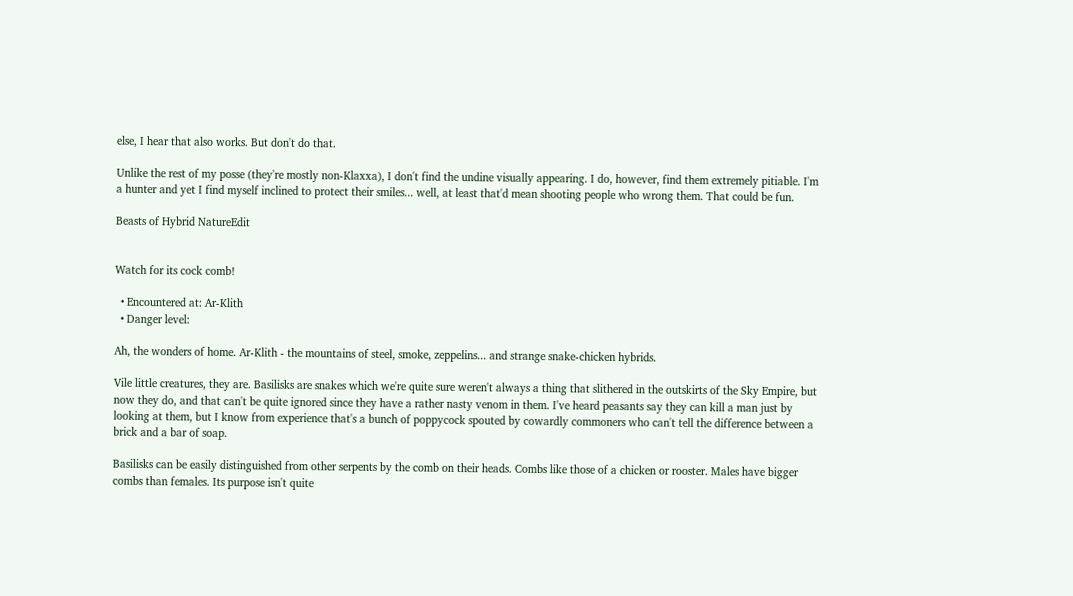else, I hear that also works. But don't do that.

Unlike the rest of my posse (they're mostly non-Klaxxa), I don't find the undine visually appearing. I do, however, find them extremely pitiable. I'm a hunter and yet I find myself inclined to protect their smiles... well, at least that'd mean shooting people who wrong them. That could be fun.

Beasts of Hybrid NatureEdit


Watch for its cock comb!

  • Encountered at: Ar-Klith
  • Danger level:

Ah, the wonders of home. Ar-Klith - the mountains of steel, smoke, zeppelins... and strange snake-chicken hybrids.

Vile little creatures, they are. Basilisks are snakes which we're quite sure weren't always a thing that slithered in the outskirts of the Sky Empire, but now they do, and that can't be quite ignored since they have a rather nasty venom in them. I've heard peasants say they can kill a man just by looking at them, but I know from experience that's a bunch of poppycock spouted by cowardly commoners who can't tell the difference between a brick and a bar of soap.

Basilisks can be easily distinguished from other serpents by the comb on their heads. Combs like those of a chicken or rooster. Males have bigger combs than females. Its purpose isn't quite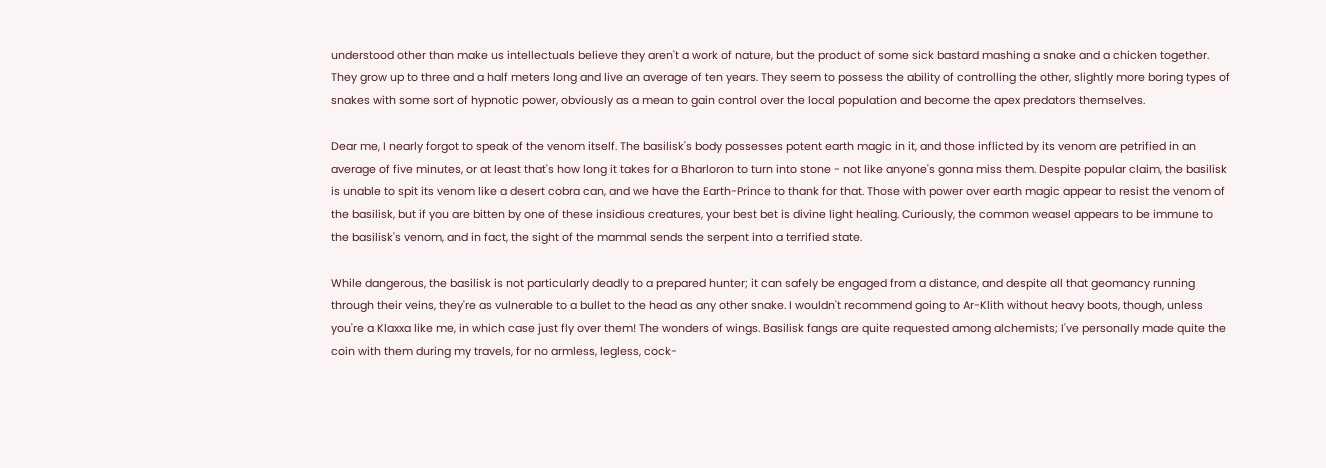understood other than make us intellectuals believe they aren't a work of nature, but the product of some sick bastard mashing a snake and a chicken together. They grow up to three and a half meters long and live an average of ten years. They seem to possess the ability of controlling the other, slightly more boring types of snakes with some sort of hypnotic power, obviously as a mean to gain control over the local population and become the apex predators themselves.

Dear me, I nearly forgot to speak of the venom itself. The basilisk's body possesses potent earth magic in it, and those inflicted by its venom are petrified in an average of five minutes, or at least that's how long it takes for a Bharloron to turn into stone - not like anyone's gonna miss them. Despite popular claim, the basilisk is unable to spit its venom like a desert cobra can, and we have the Earth-Prince to thank for that. Those with power over earth magic appear to resist the venom of the basilisk, but if you are bitten by one of these insidious creatures, your best bet is divine light healing. Curiously, the common weasel appears to be immune to the basilisk's venom, and in fact, the sight of the mammal sends the serpent into a terrified state.

While dangerous, the basilisk is not particularly deadly to a prepared hunter; it can safely be engaged from a distance, and despite all that geomancy running through their veins, they're as vulnerable to a bullet to the head as any other snake. I wouldn't recommend going to Ar-Klith without heavy boots, though, unless you're a Klaxxa like me, in which case just fly over them! The wonders of wings. Basilisk fangs are quite requested among alchemists; I've personally made quite the coin with them during my travels, for no armless, legless, cock-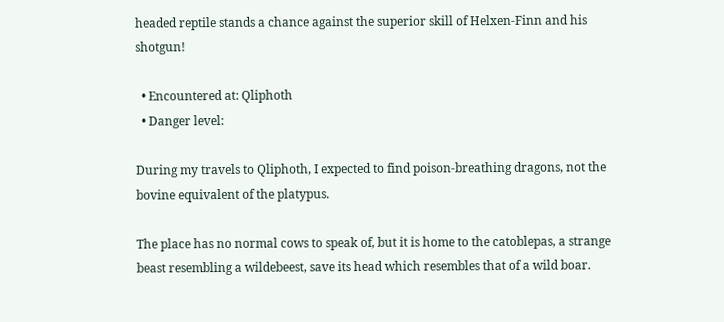headed reptile stands a chance against the superior skill of Helxen-Finn and his shotgun!

  • Encountered at: Qliphoth
  • Danger level:

During my travels to Qliphoth, I expected to find poison-breathing dragons, not the bovine equivalent of the platypus.

The place has no normal cows to speak of, but it is home to the catoblepas, a strange beast resembling a wildebeest, save its head which resembles that of a wild boar.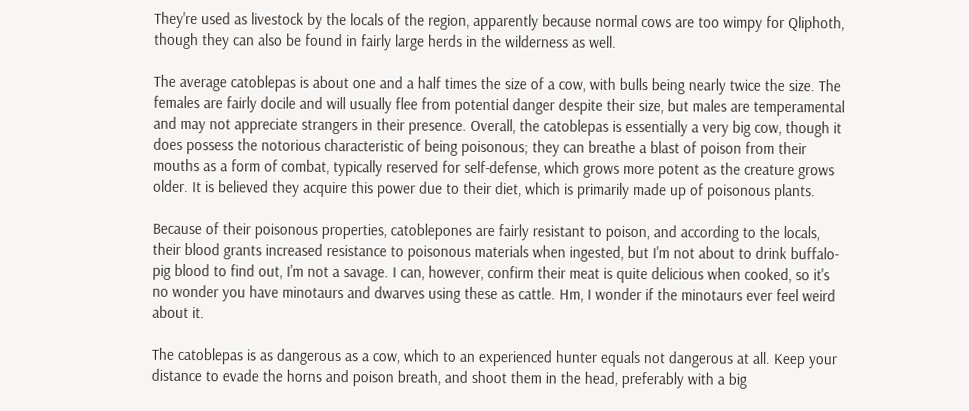They're used as livestock by the locals of the region, apparently because normal cows are too wimpy for Qliphoth, though they can also be found in fairly large herds in the wilderness as well.

The average catoblepas is about one and a half times the size of a cow, with bulls being nearly twice the size. The females are fairly docile and will usually flee from potential danger despite their size, but males are temperamental and may not appreciate strangers in their presence. Overall, the catoblepas is essentially a very big cow, though it does possess the notorious characteristic of being poisonous; they can breathe a blast of poison from their mouths as a form of combat, typically reserved for self-defense, which grows more potent as the creature grows older. It is believed they acquire this power due to their diet, which is primarily made up of poisonous plants.

Because of their poisonous properties, catoblepones are fairly resistant to poison, and according to the locals, their blood grants increased resistance to poisonous materials when ingested, but I'm not about to drink buffalo-pig blood to find out, I'm not a savage. I can, however, confirm their meat is quite delicious when cooked, so it's no wonder you have minotaurs and dwarves using these as cattle. Hm, I wonder if the minotaurs ever feel weird about it.

The catoblepas is as dangerous as a cow, which to an experienced hunter equals not dangerous at all. Keep your distance to evade the horns and poison breath, and shoot them in the head, preferably with a big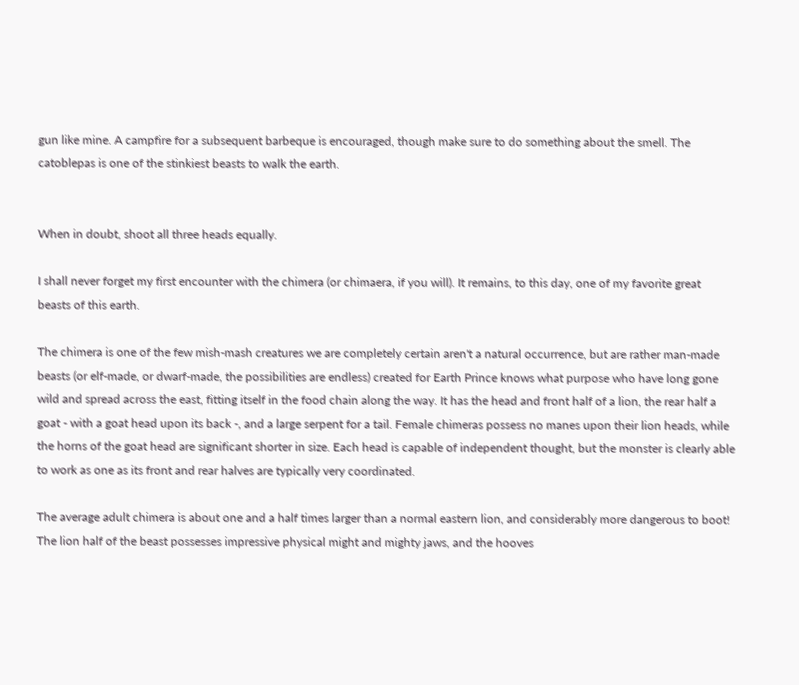gun like mine. A campfire for a subsequent barbeque is encouraged, though make sure to do something about the smell. The catoblepas is one of the stinkiest beasts to walk the earth.


When in doubt, shoot all three heads equally.

I shall never forget my first encounter with the chimera (or chimaera, if you will). It remains, to this day, one of my favorite great beasts of this earth.

The chimera is one of the few mish-mash creatures we are completely certain aren't a natural occurrence, but are rather man-made beasts (or elf-made, or dwarf-made, the possibilities are endless) created for Earth Prince knows what purpose who have long gone wild and spread across the east, fitting itself in the food chain along the way. It has the head and front half of a lion, the rear half a goat - with a goat head upon its back -, and a large serpent for a tail. Female chimeras possess no manes upon their lion heads, while the horns of the goat head are significant shorter in size. Each head is capable of independent thought, but the monster is clearly able to work as one as its front and rear halves are typically very coordinated.

The average adult chimera is about one and a half times larger than a normal eastern lion, and considerably more dangerous to boot! The lion half of the beast possesses impressive physical might and mighty jaws, and the hooves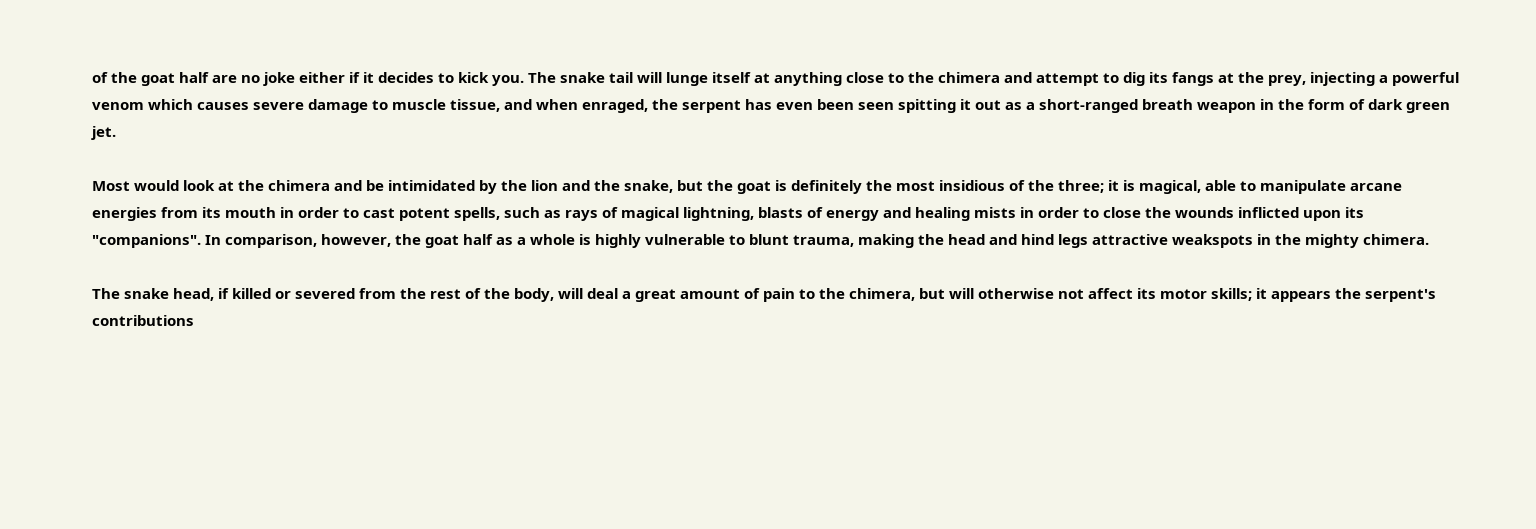of the goat half are no joke either if it decides to kick you. The snake tail will lunge itself at anything close to the chimera and attempt to dig its fangs at the prey, injecting a powerful venom which causes severe damage to muscle tissue, and when enraged, the serpent has even been seen spitting it out as a short-ranged breath weapon in the form of dark green jet.

Most would look at the chimera and be intimidated by the lion and the snake, but the goat is definitely the most insidious of the three; it is magical, able to manipulate arcane energies from its mouth in order to cast potent spells, such as rays of magical lightning, blasts of energy and healing mists in order to close the wounds inflicted upon its "companions". In comparison, however, the goat half as a whole is highly vulnerable to blunt trauma, making the head and hind legs attractive weakspots in the mighty chimera.

The snake head, if killed or severed from the rest of the body, will deal a great amount of pain to the chimera, but will otherwise not affect its motor skills; it appears the serpent's contributions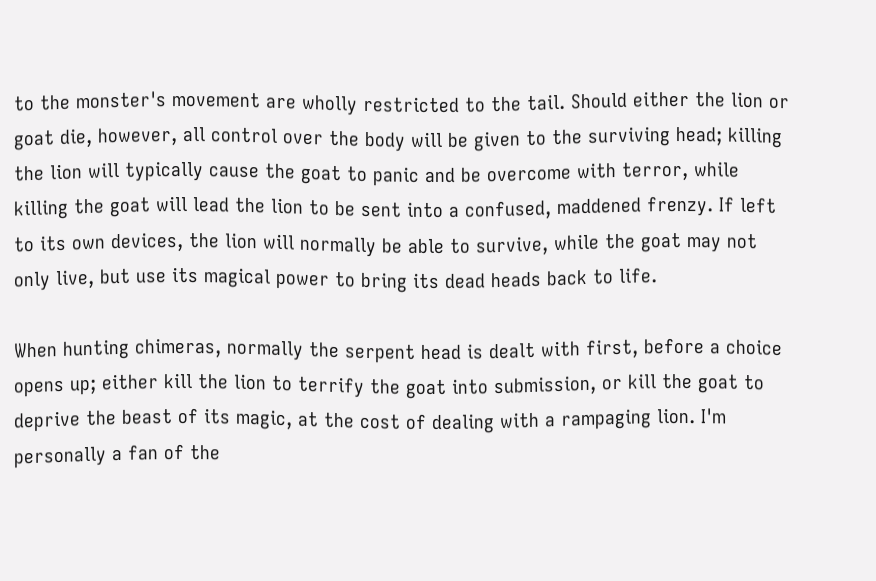to the monster's movement are wholly restricted to the tail. Should either the lion or goat die, however, all control over the body will be given to the surviving head; killing the lion will typically cause the goat to panic and be overcome with terror, while killing the goat will lead the lion to be sent into a confused, maddened frenzy. If left to its own devices, the lion will normally be able to survive, while the goat may not only live, but use its magical power to bring its dead heads back to life.

When hunting chimeras, normally the serpent head is dealt with first, before a choice opens up; either kill the lion to terrify the goat into submission, or kill the goat to deprive the beast of its magic, at the cost of dealing with a rampaging lion. I'm personally a fan of the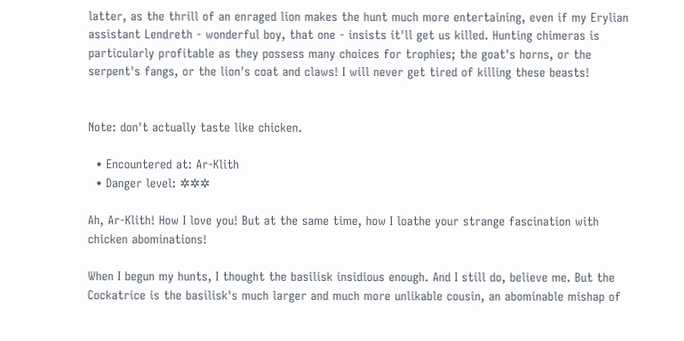latter, as the thrill of an enraged lion makes the hunt much more entertaining, even if my Erylian assistant Lendreth - wonderful boy, that one - insists it'll get us killed. Hunting chimeras is particularly profitable as they possess many choices for trophies; the goat's horns, or the serpent's fangs, or the lion's coat and claws! I will never get tired of killing these beasts!


Note: don't actually taste like chicken.

  • Encountered at: Ar-Klith
  • Danger level: ✲✲✲

Ah, Ar-Klith! How I love you! But at the same time, how I loathe your strange fascination with chicken abominations!

When I begun my hunts, I thought the basilisk insidious enough. And I still do, believe me. But the Cockatrice is the basilisk's much larger and much more unlikable cousin, an abominable mishap of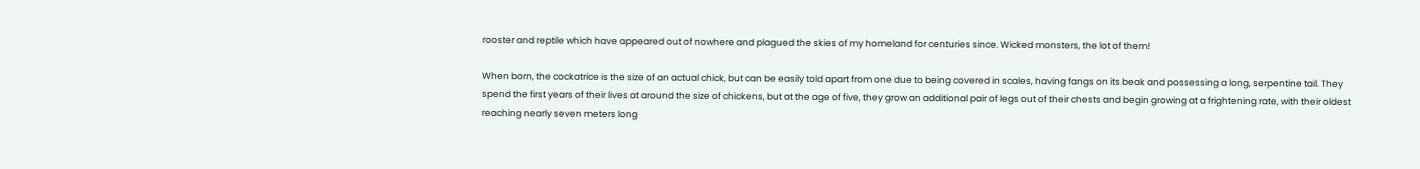rooster and reptile which have appeared out of nowhere and plagued the skies of my homeland for centuries since. Wicked monsters, the lot of them!

When born, the cockatrice is the size of an actual chick, but can be easily told apart from one due to being covered in scales, having fangs on its beak and possessing a long, serpentine tail. They spend the first years of their lives at around the size of chickens, but at the age of five, they grow an additional pair of legs out of their chests and begin growing at a frightening rate, with their oldest reaching nearly seven meters long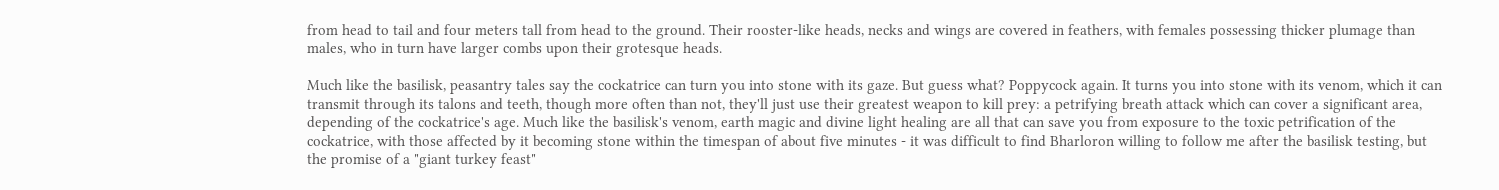from head to tail and four meters tall from head to the ground. Their rooster-like heads, necks and wings are covered in feathers, with females possessing thicker plumage than males, who in turn have larger combs upon their grotesque heads.

Much like the basilisk, peasantry tales say the cockatrice can turn you into stone with its gaze. But guess what? Poppycock again. It turns you into stone with its venom, which it can transmit through its talons and teeth, though more often than not, they'll just use their greatest weapon to kill prey: a petrifying breath attack which can cover a significant area, depending of the cockatrice's age. Much like the basilisk's venom, earth magic and divine light healing are all that can save you from exposure to the toxic petrification of the cockatrice, with those affected by it becoming stone within the timespan of about five minutes - it was difficult to find Bharloron willing to follow me after the basilisk testing, but the promise of a "giant turkey feast"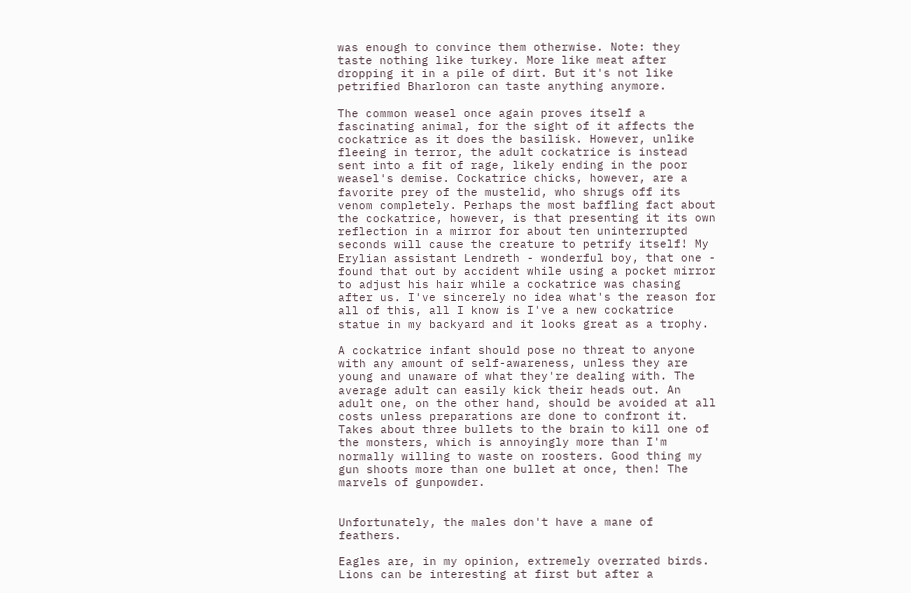was enough to convince them otherwise. Note: they taste nothing like turkey. More like meat after dropping it in a pile of dirt. But it's not like petrified Bharloron can taste anything anymore.

The common weasel once again proves itself a fascinating animal, for the sight of it affects the cockatrice as it does the basilisk. However, unlike fleeing in terror, the adult cockatrice is instead sent into a fit of rage, likely ending in the poor weasel's demise. Cockatrice chicks, however, are a favorite prey of the mustelid, who shrugs off its venom completely. Perhaps the most baffling fact about the cockatrice, however, is that presenting it its own reflection in a mirror for about ten uninterrupted seconds will cause the creature to petrify itself! My Erylian assistant Lendreth - wonderful boy, that one - found that out by accident while using a pocket mirror to adjust his hair while a cockatrice was chasing after us. I've sincerely no idea what's the reason for all of this, all I know is I've a new cockatrice statue in my backyard and it looks great as a trophy.

A cockatrice infant should pose no threat to anyone with any amount of self-awareness, unless they are young and unaware of what they're dealing with. The average adult can easily kick their heads out. An adult one, on the other hand, should be avoided at all costs unless preparations are done to confront it. Takes about three bullets to the brain to kill one of the monsters, which is annoyingly more than I'm normally willing to waste on roosters. Good thing my gun shoots more than one bullet at once, then! The marvels of gunpowder.


Unfortunately, the males don't have a mane of feathers.

Eagles are, in my opinion, extremely overrated birds. Lions can be interesting at first but after a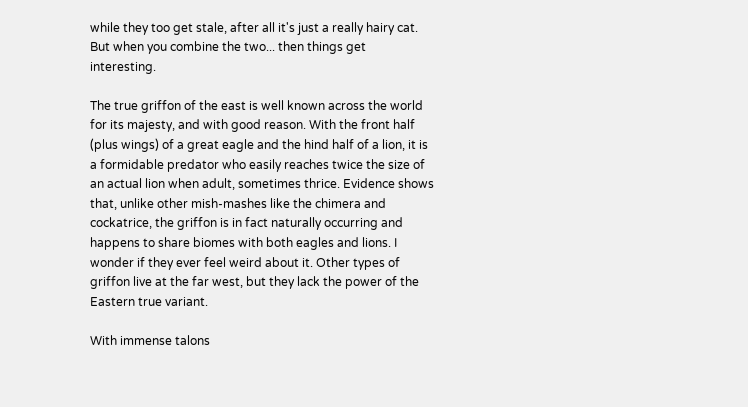while they too get stale, after all it's just a really hairy cat. But when you combine the two... then things get interesting.

The true griffon of the east is well known across the world for its majesty, and with good reason. With the front half (plus wings) of a great eagle and the hind half of a lion, it is a formidable predator who easily reaches twice the size of an actual lion when adult, sometimes thrice. Evidence shows that, unlike other mish-mashes like the chimera and cockatrice, the griffon is in fact naturally occurring and happens to share biomes with both eagles and lions. I wonder if they ever feel weird about it. Other types of griffon live at the far west, but they lack the power of the Eastern true variant.

With immense talons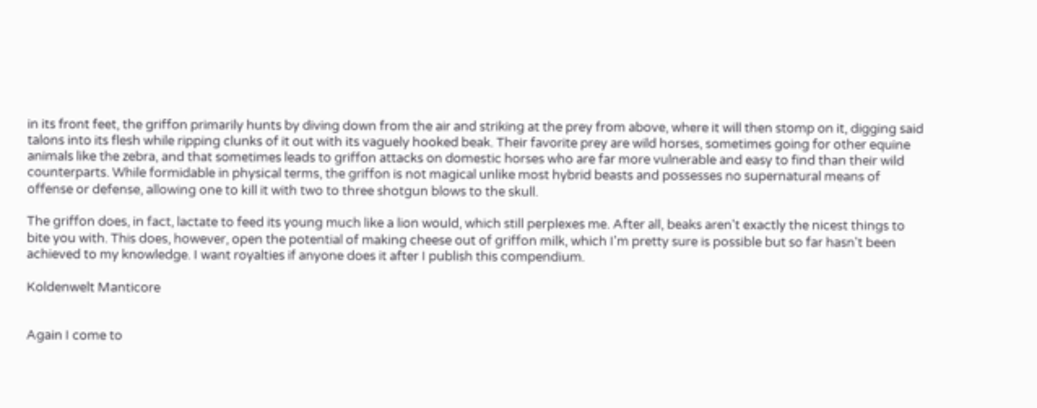in its front feet, the griffon primarily hunts by diving down from the air and striking at the prey from above, where it will then stomp on it, digging said talons into its flesh while ripping clunks of it out with its vaguely hooked beak. Their favorite prey are wild horses, sometimes going for other equine animals like the zebra, and that sometimes leads to griffon attacks on domestic horses who are far more vulnerable and easy to find than their wild counterparts. While formidable in physical terms, the griffon is not magical unlike most hybrid beasts and possesses no supernatural means of offense or defense, allowing one to kill it with two to three shotgun blows to the skull.

The griffon does, in fact, lactate to feed its young much like a lion would, which still perplexes me. After all, beaks aren't exactly the nicest things to bite you with. This does, however, open the potential of making cheese out of griffon milk, which I'm pretty sure is possible but so far hasn't been achieved to my knowledge. I want royalties if anyone does it after I publish this compendium.

Koldenwelt Manticore


Again I come to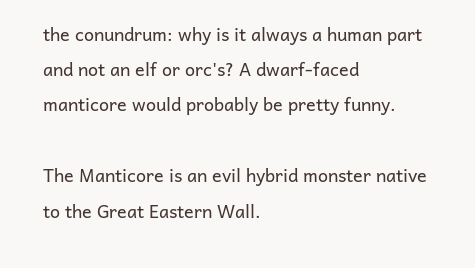the conundrum: why is it always a human part and not an elf or orc's? A dwarf-faced manticore would probably be pretty funny.

The Manticore is an evil hybrid monster native to the Great Eastern Wall.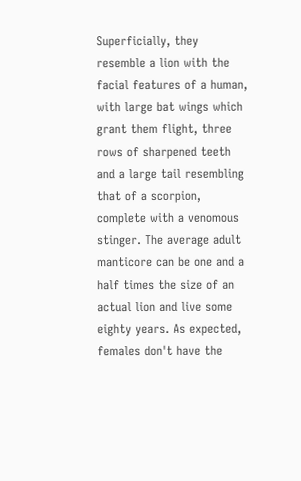Superficially, they resemble a lion with the facial features of a human, with large bat wings which grant them flight, three rows of sharpened teeth and a large tail resembling that of a scorpion, complete with a venomous stinger. The average adult manticore can be one and a half times the size of an actual lion and live some eighty years. As expected, females don't have the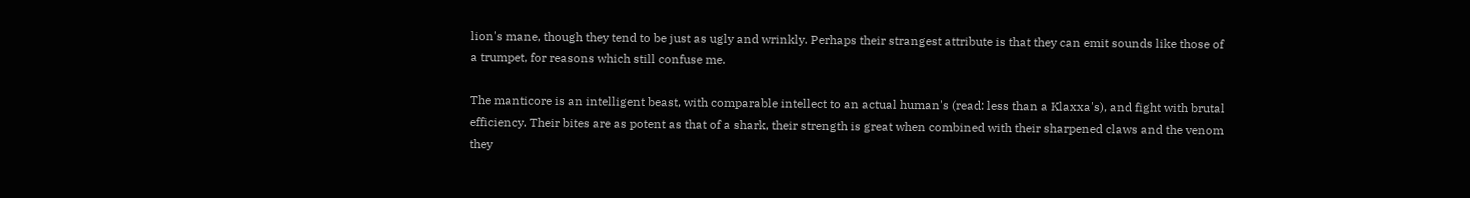lion's mane, though they tend to be just as ugly and wrinkly. Perhaps their strangest attribute is that they can emit sounds like those of a trumpet, for reasons which still confuse me.

The manticore is an intelligent beast, with comparable intellect to an actual human's (read: less than a Klaxxa's), and fight with brutal efficiency. Their bites are as potent as that of a shark, their strength is great when combined with their sharpened claws and the venom they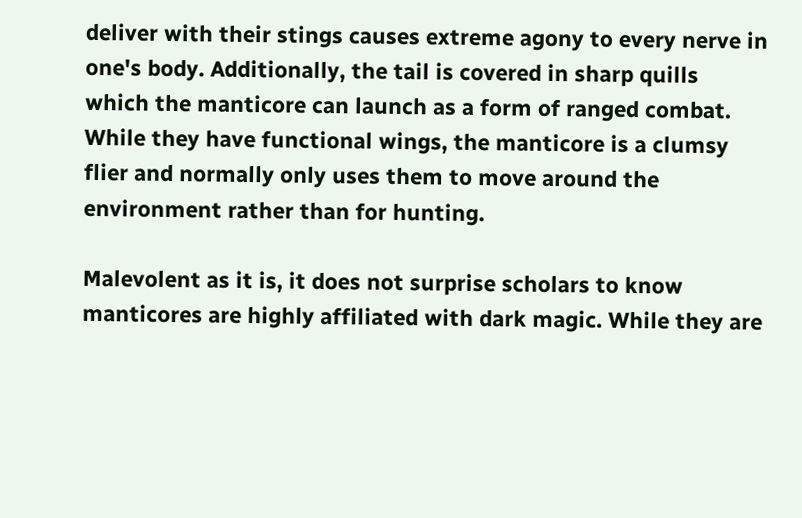deliver with their stings causes extreme agony to every nerve in one's body. Additionally, the tail is covered in sharp quills which the manticore can launch as a form of ranged combat. While they have functional wings, the manticore is a clumsy flier and normally only uses them to move around the environment rather than for hunting.

Malevolent as it is, it does not surprise scholars to know manticores are highly affiliated with dark magic. While they are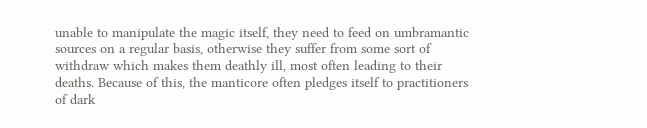unable to manipulate the magic itself, they need to feed on umbramantic sources on a regular basis, otherwise they suffer from some sort of withdraw which makes them deathly ill, most often leading to their deaths. Because of this, the manticore often pledges itself to practitioners of dark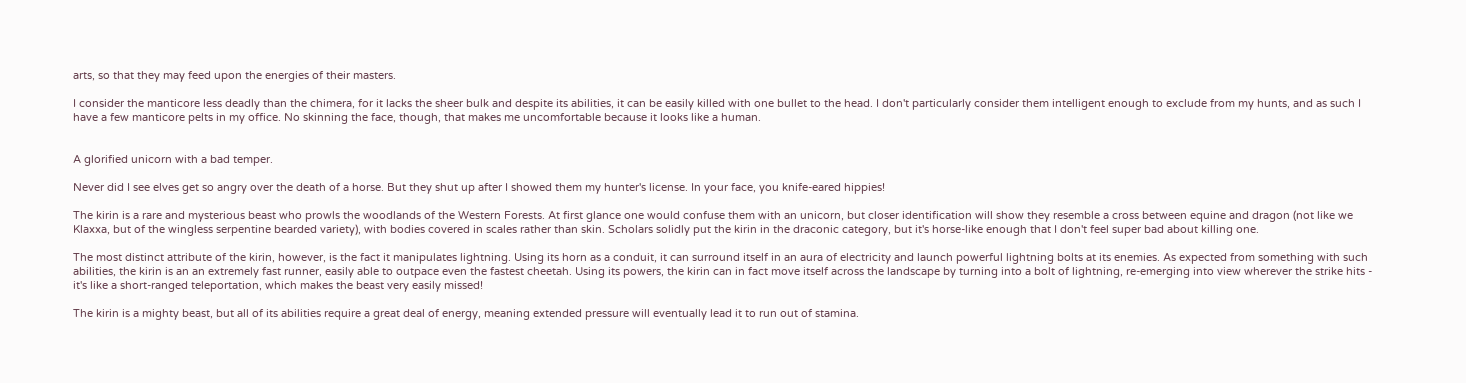arts, so that they may feed upon the energies of their masters.

I consider the manticore less deadly than the chimera, for it lacks the sheer bulk and despite its abilities, it can be easily killed with one bullet to the head. I don't particularly consider them intelligent enough to exclude from my hunts, and as such I have a few manticore pelts in my office. No skinning the face, though, that makes me uncomfortable because it looks like a human.


A glorified unicorn with a bad temper.

Never did I see elves get so angry over the death of a horse. But they shut up after I showed them my hunter's license. In your face, you knife-eared hippies!

The kirin is a rare and mysterious beast who prowls the woodlands of the Western Forests. At first glance one would confuse them with an unicorn, but closer identification will show they resemble a cross between equine and dragon (not like we Klaxxa, but of the wingless serpentine bearded variety), with bodies covered in scales rather than skin. Scholars solidly put the kirin in the draconic category, but it's horse-like enough that I don't feel super bad about killing one.

The most distinct attribute of the kirin, however, is the fact it manipulates lightning. Using its horn as a conduit, it can surround itself in an aura of electricity and launch powerful lightning bolts at its enemies. As expected from something with such abilities, the kirin is an an extremely fast runner, easily able to outpace even the fastest cheetah. Using its powers, the kirin can in fact move itself across the landscape by turning into a bolt of lightning, re-emerging into view wherever the strike hits - it's like a short-ranged teleportation, which makes the beast very easily missed!

The kirin is a mighty beast, but all of its abilities require a great deal of energy, meaning extended pressure will eventually lead it to run out of stamina.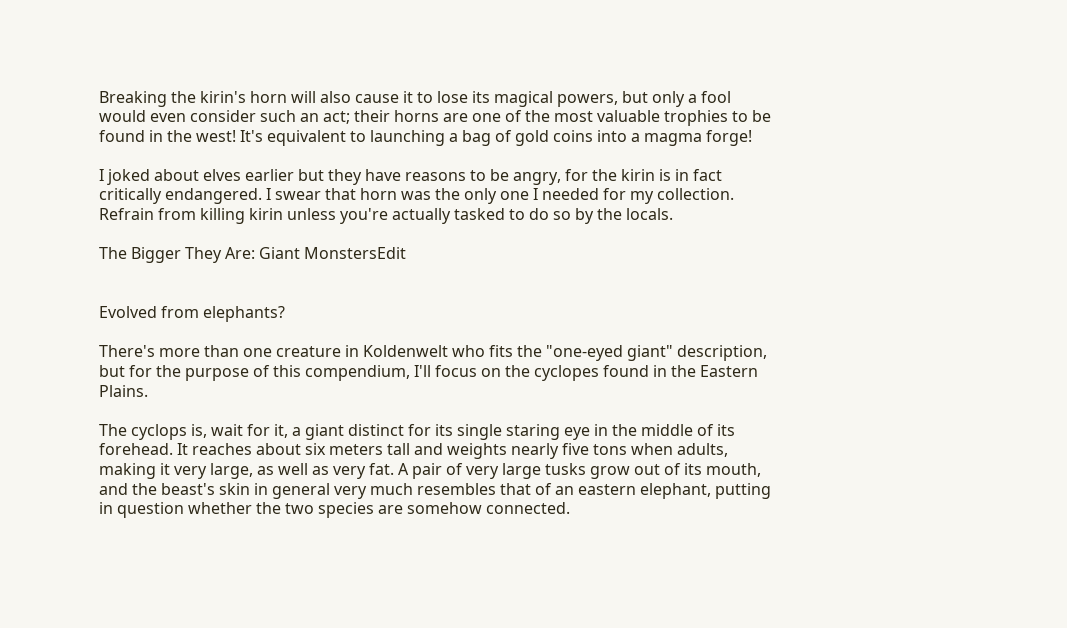Breaking the kirin's horn will also cause it to lose its magical powers, but only a fool would even consider such an act; their horns are one of the most valuable trophies to be found in the west! It's equivalent to launching a bag of gold coins into a magma forge!

I joked about elves earlier but they have reasons to be angry, for the kirin is in fact critically endangered. I swear that horn was the only one I needed for my collection. Refrain from killing kirin unless you're actually tasked to do so by the locals.

The Bigger They Are: Giant MonstersEdit


Evolved from elephants?

There's more than one creature in Koldenwelt who fits the "one-eyed giant" description, but for the purpose of this compendium, I'll focus on the cyclopes found in the Eastern Plains.

The cyclops is, wait for it, a giant distinct for its single staring eye in the middle of its forehead. It reaches about six meters tall and weights nearly five tons when adults, making it very large, as well as very fat. A pair of very large tusks grow out of its mouth, and the beast's skin in general very much resembles that of an eastern elephant, putting in question whether the two species are somehow connected.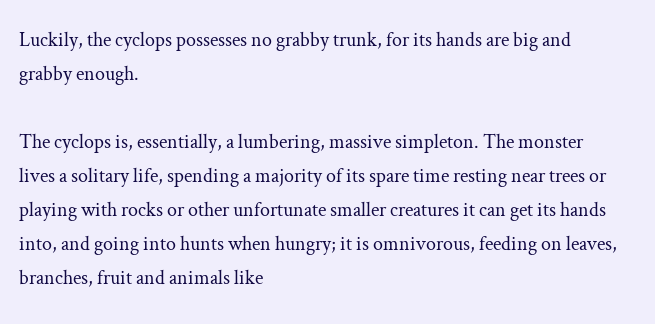Luckily, the cyclops possesses no grabby trunk, for its hands are big and grabby enough.

The cyclops is, essentially, a lumbering, massive simpleton. The monster lives a solitary life, spending a majority of its spare time resting near trees or playing with rocks or other unfortunate smaller creatures it can get its hands into, and going into hunts when hungry; it is omnivorous, feeding on leaves, branches, fruit and animals like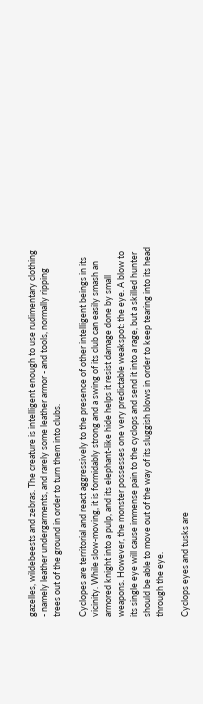gazelles, wildebeests and zebras. The creature is intelligent enough to use rudimentary clothing - namely leather undergarments, and rarely some leather armor - and tools, normally ripping trees out of the ground in order to turn them into clubs.

Cyclopes are territorial and react aggressively to the presence of other intelligent beings in its vicinity. While slow-moving, it is formidably strong and a swing of its club can easily smash an armored knight into a pulp, and its elephant-like hide helps it resist damage done by small weapons. However, the monster possesses one very predictable weakspot: the eye. A blow to its single eye will cause immense pain to the cyclops and send it into a rage, but a skilled hunter should be able to move out of the way of its sluggish blows in order to keep tearing into its head through the eye.

Cyclops eyes and tusks are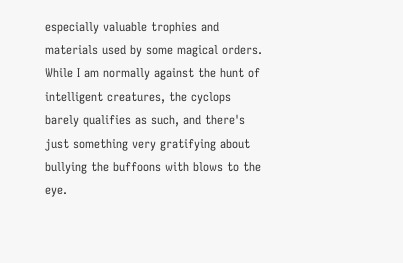especially valuable trophies and materials used by some magical orders. While I am normally against the hunt of intelligent creatures, the cyclops barely qualifies as such, and there's just something very gratifying about bullying the buffoons with blows to the eye.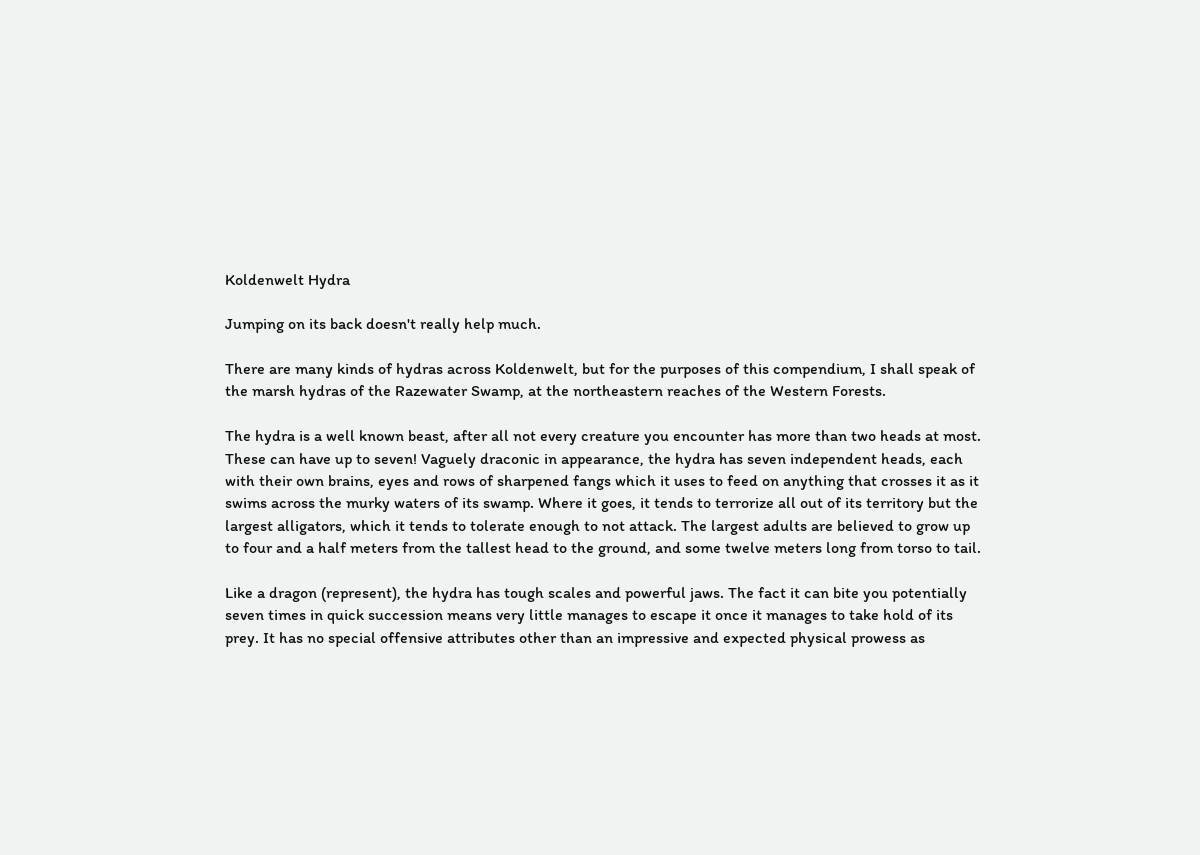Koldenwelt Hydra

Jumping on its back doesn't really help much.

There are many kinds of hydras across Koldenwelt, but for the purposes of this compendium, I shall speak of the marsh hydras of the Razewater Swamp, at the northeastern reaches of the Western Forests.

The hydra is a well known beast, after all not every creature you encounter has more than two heads at most. These can have up to seven! Vaguely draconic in appearance, the hydra has seven independent heads, each with their own brains, eyes and rows of sharpened fangs which it uses to feed on anything that crosses it as it swims across the murky waters of its swamp. Where it goes, it tends to terrorize all out of its territory but the largest alligators, which it tends to tolerate enough to not attack. The largest adults are believed to grow up to four and a half meters from the tallest head to the ground, and some twelve meters long from torso to tail.

Like a dragon (represent), the hydra has tough scales and powerful jaws. The fact it can bite you potentially seven times in quick succession means very little manages to escape it once it manages to take hold of its prey. It has no special offensive attributes other than an impressive and expected physical prowess as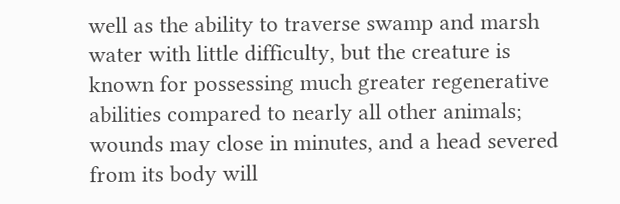well as the ability to traverse swamp and marsh water with little difficulty, but the creature is known for possessing much greater regenerative abilities compared to nearly all other animals; wounds may close in minutes, and a head severed from its body will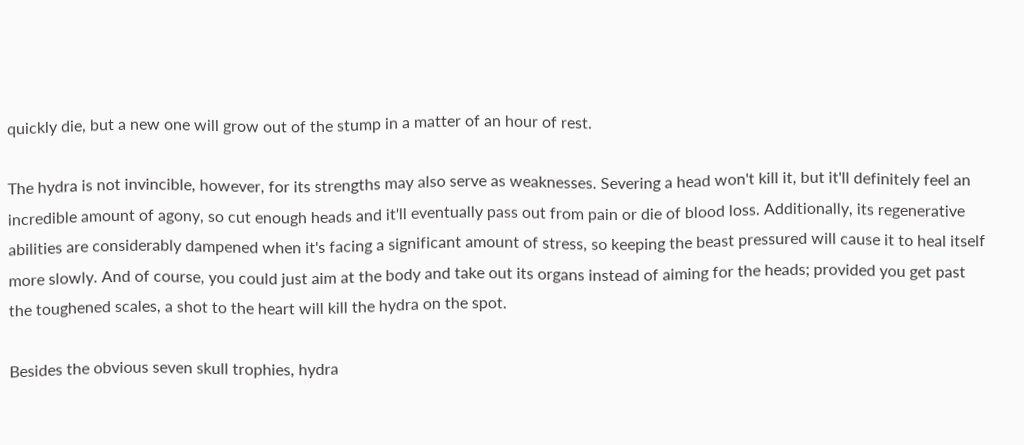quickly die, but a new one will grow out of the stump in a matter of an hour of rest.

The hydra is not invincible, however, for its strengths may also serve as weaknesses. Severing a head won't kill it, but it'll definitely feel an incredible amount of agony, so cut enough heads and it'll eventually pass out from pain or die of blood loss. Additionally, its regenerative abilities are considerably dampened when it's facing a significant amount of stress, so keeping the beast pressured will cause it to heal itself more slowly. And of course, you could just aim at the body and take out its organs instead of aiming for the heads; provided you get past the toughened scales, a shot to the heart will kill the hydra on the spot.

Besides the obvious seven skull trophies, hydra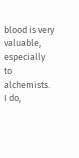blood is very valuable, especially to alchemists. I do,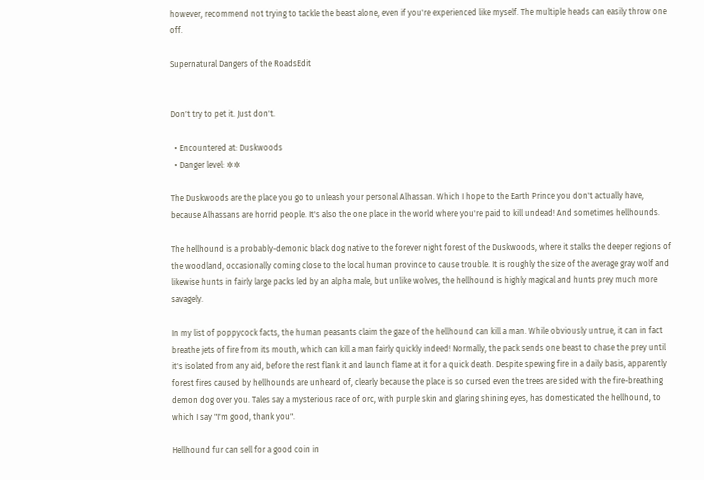however, recommend not trying to tackle the beast alone, even if you're experienced like myself. The multiple heads can easily throw one off.

Supernatural Dangers of the RoadsEdit


Don't try to pet it. Just don't.

  • Encountered at: Duskwoods
  • Danger level: ✲✲

The Duskwoods are the place you go to unleash your personal Alhassan. Which I hope to the Earth Prince you don't actually have, because Alhassans are horrid people. It's also the one place in the world where you're paid to kill undead! And sometimes hellhounds.

The hellhound is a probably-demonic black dog native to the forever night forest of the Duskwoods, where it stalks the deeper regions of the woodland, occasionally coming close to the local human province to cause trouble. It is roughly the size of the average gray wolf and likewise hunts in fairly large packs led by an alpha male, but unlike wolves, the hellhound is highly magical and hunts prey much more savagely.

In my list of poppycock facts, the human peasants claim the gaze of the hellhound can kill a man. While obviously untrue, it can in fact breathe jets of fire from its mouth, which can kill a man fairly quickly indeed! Normally, the pack sends one beast to chase the prey until it's isolated from any aid, before the rest flank it and launch flame at it for a quick death. Despite spewing fire in a daily basis, apparently forest fires caused by hellhounds are unheard of, clearly because the place is so cursed even the trees are sided with the fire-breathing demon dog over you. Tales say a mysterious race of orc, with purple skin and glaring shining eyes, has domesticated the hellhound, to which I say "I'm good, thank you".

Hellhound fur can sell for a good coin in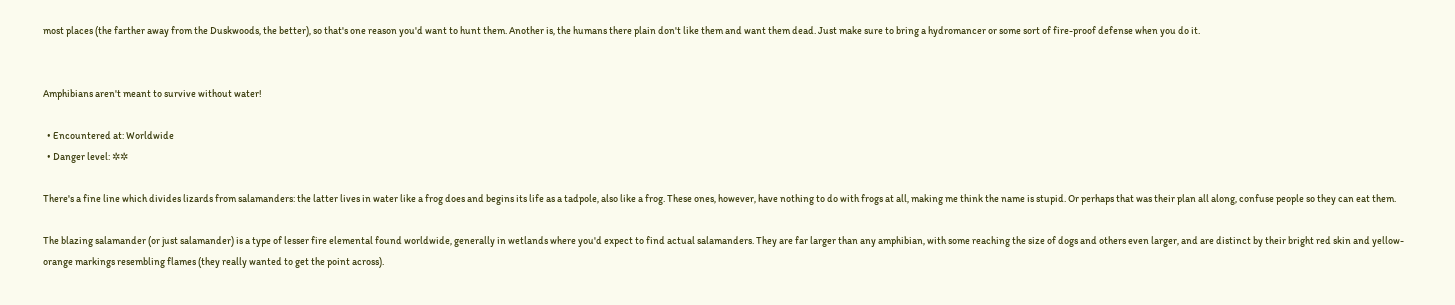most places (the farther away from the Duskwoods, the better), so that's one reason you'd want to hunt them. Another is, the humans there plain don't like them and want them dead. Just make sure to bring a hydromancer or some sort of fire-proof defense when you do it.


Amphibians aren't meant to survive without water!

  • Encountered at: Worldwide
  • Danger level: ✲✲

There's a fine line which divides lizards from salamanders: the latter lives in water like a frog does and begins its life as a tadpole, also like a frog. These ones, however, have nothing to do with frogs at all, making me think the name is stupid. Or perhaps that was their plan all along, confuse people so they can eat them.

The blazing salamander (or just salamander) is a type of lesser fire elemental found worldwide, generally in wetlands where you'd expect to find actual salamanders. They are far larger than any amphibian, with some reaching the size of dogs and others even larger, and are distinct by their bright red skin and yellow-orange markings resembling flames (they really wanted to get the point across).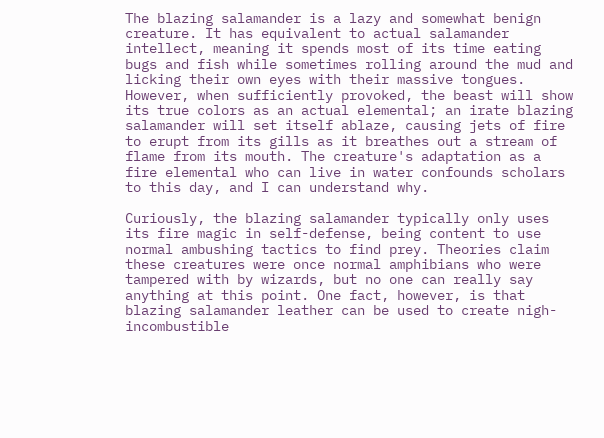The blazing salamander is a lazy and somewhat benign creature. It has equivalent to actual salamander intellect, meaning it spends most of its time eating bugs and fish while sometimes rolling around the mud and licking their own eyes with their massive tongues. However, when sufficiently provoked, the beast will show its true colors as an actual elemental; an irate blazing salamander will set itself ablaze, causing jets of fire to erupt from its gills as it breathes out a stream of flame from its mouth. The creature's adaptation as a fire elemental who can live in water confounds scholars to this day, and I can understand why.

Curiously, the blazing salamander typically only uses its fire magic in self-defense, being content to use normal ambushing tactics to find prey. Theories claim these creatures were once normal amphibians who were tampered with by wizards, but no one can really say anything at this point. One fact, however, is that blazing salamander leather can be used to create nigh-incombustible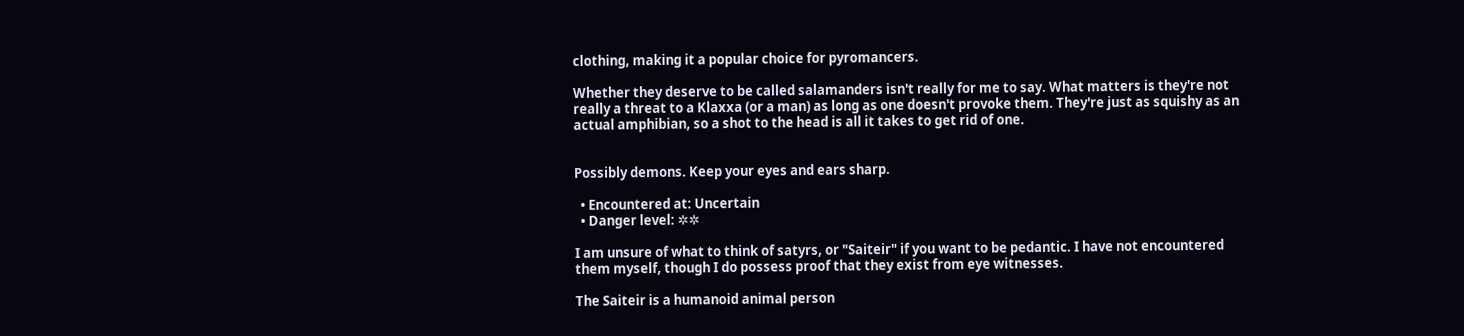clothing, making it a popular choice for pyromancers.

Whether they deserve to be called salamanders isn't really for me to say. What matters is they're not really a threat to a Klaxxa (or a man) as long as one doesn't provoke them. They're just as squishy as an actual amphibian, so a shot to the head is all it takes to get rid of one.


Possibly demons. Keep your eyes and ears sharp.

  • Encountered at: Uncertain
  • Danger level: ✲✲

I am unsure of what to think of satyrs, or "Saiteir" if you want to be pedantic. I have not encountered them myself, though I do possess proof that they exist from eye witnesses.

The Saiteir is a humanoid animal person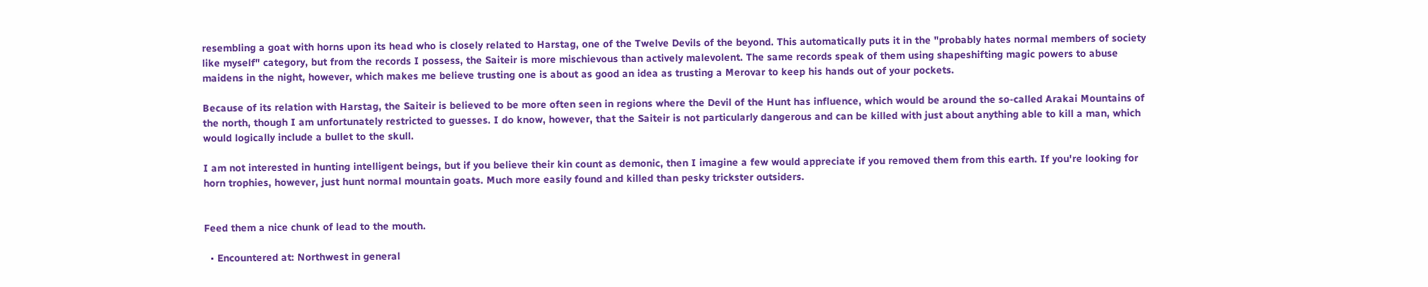resembling a goat with horns upon its head who is closely related to Harstag, one of the Twelve Devils of the beyond. This automatically puts it in the "probably hates normal members of society like myself" category, but from the records I possess, the Saiteir is more mischievous than actively malevolent. The same records speak of them using shapeshifting magic powers to abuse maidens in the night, however, which makes me believe trusting one is about as good an idea as trusting a Merovar to keep his hands out of your pockets.

Because of its relation with Harstag, the Saiteir is believed to be more often seen in regions where the Devil of the Hunt has influence, which would be around the so-called Arakai Mountains of the north, though I am unfortunately restricted to guesses. I do know, however, that the Saiteir is not particularly dangerous and can be killed with just about anything able to kill a man, which would logically include a bullet to the skull.

I am not interested in hunting intelligent beings, but if you believe their kin count as demonic, then I imagine a few would appreciate if you removed them from this earth. If you're looking for horn trophies, however, just hunt normal mountain goats. Much more easily found and killed than pesky trickster outsiders.


Feed them a nice chunk of lead to the mouth.

  • Encountered at: Northwest in general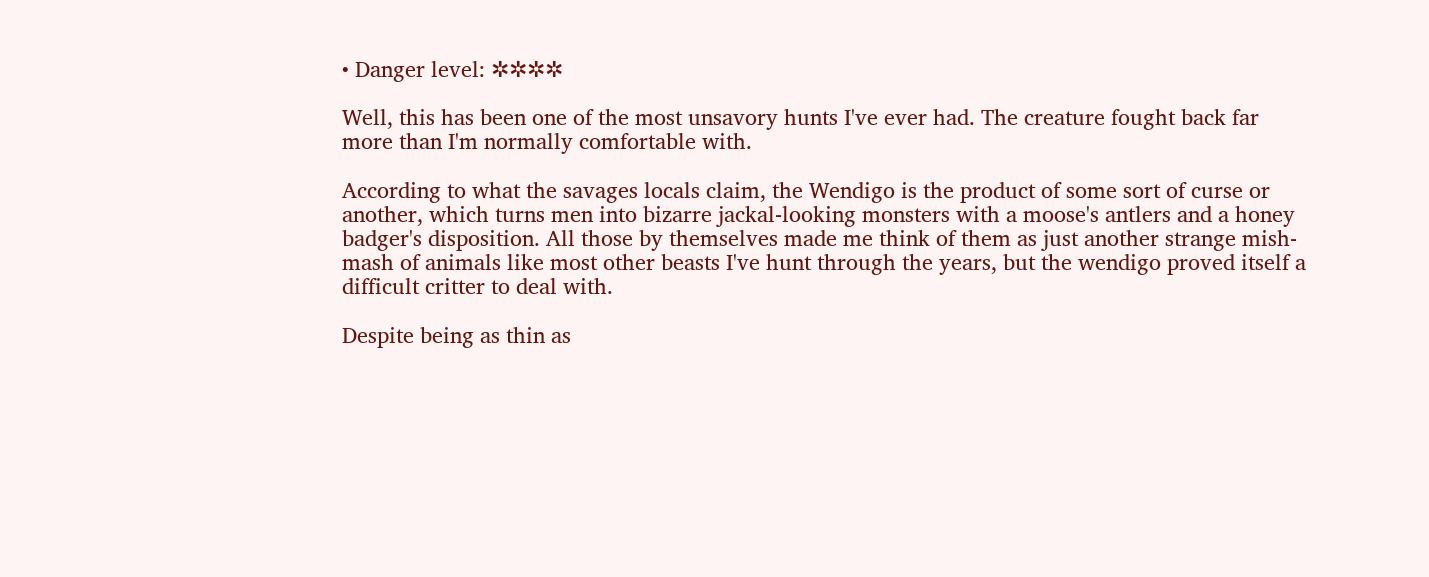• Danger level: ✲✲✲✲

Well, this has been one of the most unsavory hunts I've ever had. The creature fought back far more than I'm normally comfortable with.

According to what the savages locals claim, the Wendigo is the product of some sort of curse or another, which turns men into bizarre jackal-looking monsters with a moose's antlers and a honey badger's disposition. All those by themselves made me think of them as just another strange mish-mash of animals like most other beasts I've hunt through the years, but the wendigo proved itself a difficult critter to deal with.

Despite being as thin as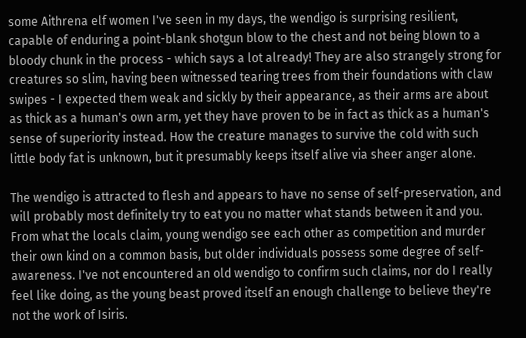some Aithrena elf women I've seen in my days, the wendigo is surprising resilient, capable of enduring a point-blank shotgun blow to the chest and not being blown to a bloody chunk in the process - which says a lot already! They are also strangely strong for creatures so slim, having been witnessed tearing trees from their foundations with claw swipes - I expected them weak and sickly by their appearance, as their arms are about as thick as a human's own arm, yet they have proven to be in fact as thick as a human's sense of superiority instead. How the creature manages to survive the cold with such little body fat is unknown, but it presumably keeps itself alive via sheer anger alone.

The wendigo is attracted to flesh and appears to have no sense of self-preservation, and will probably most definitely try to eat you no matter what stands between it and you. From what the locals claim, young wendigo see each other as competition and murder their own kind on a common basis, but older individuals possess some degree of self-awareness. I've not encountered an old wendigo to confirm such claims, nor do I really feel like doing, as the young beast proved itself an enough challenge to believe they're not the work of Isiris.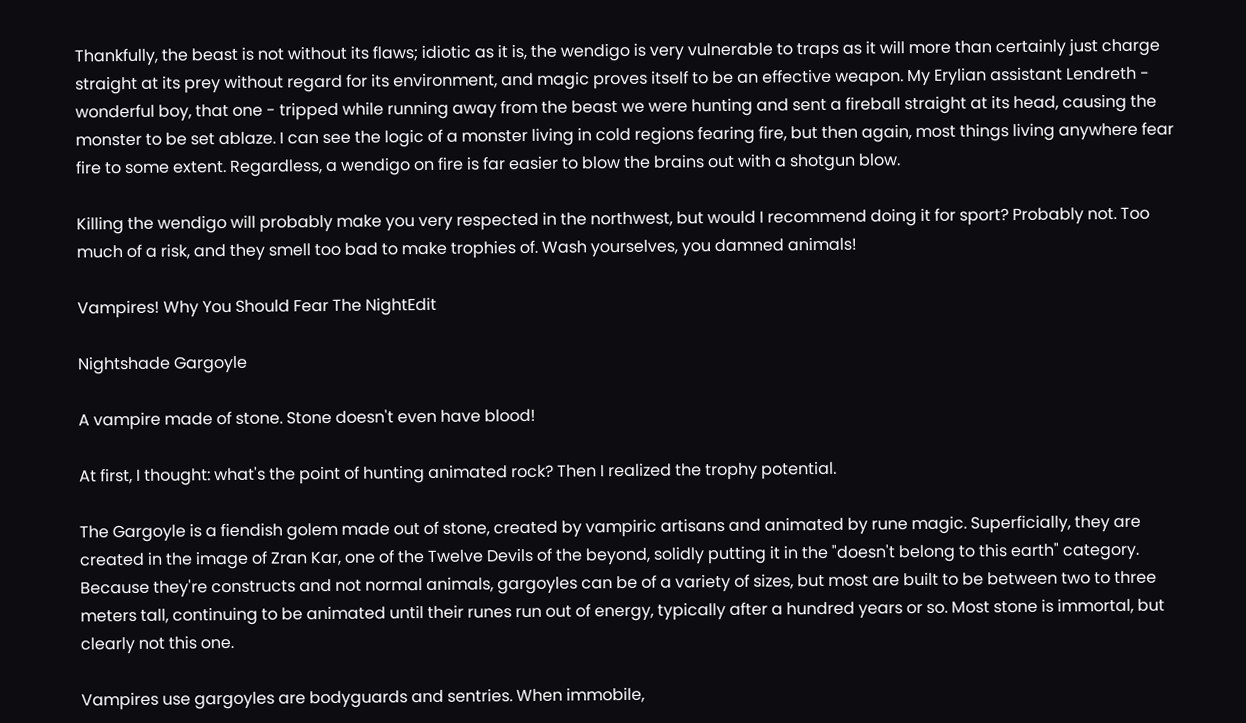Thankfully, the beast is not without its flaws; idiotic as it is, the wendigo is very vulnerable to traps as it will more than certainly just charge straight at its prey without regard for its environment, and magic proves itself to be an effective weapon. My Erylian assistant Lendreth - wonderful boy, that one - tripped while running away from the beast we were hunting and sent a fireball straight at its head, causing the monster to be set ablaze. I can see the logic of a monster living in cold regions fearing fire, but then again, most things living anywhere fear fire to some extent. Regardless, a wendigo on fire is far easier to blow the brains out with a shotgun blow.

Killing the wendigo will probably make you very respected in the northwest, but would I recommend doing it for sport? Probably not. Too much of a risk, and they smell too bad to make trophies of. Wash yourselves, you damned animals!

Vampires! Why You Should Fear The NightEdit

Nightshade Gargoyle

A vampire made of stone. Stone doesn't even have blood!

At first, I thought: what's the point of hunting animated rock? Then I realized the trophy potential.

The Gargoyle is a fiendish golem made out of stone, created by vampiric artisans and animated by rune magic. Superficially, they are created in the image of Zran Kar, one of the Twelve Devils of the beyond, solidly putting it in the "doesn't belong to this earth" category. Because they're constructs and not normal animals, gargoyles can be of a variety of sizes, but most are built to be between two to three meters tall, continuing to be animated until their runes run out of energy, typically after a hundred years or so. Most stone is immortal, but clearly not this one.

Vampires use gargoyles are bodyguards and sentries. When immobile,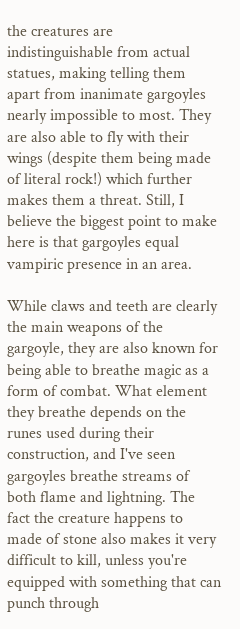the creatures are indistinguishable from actual statues, making telling them apart from inanimate gargoyles nearly impossible to most. They are also able to fly with their wings (despite them being made of literal rock!) which further makes them a threat. Still, I believe the biggest point to make here is that gargoyles equal vampiric presence in an area.

While claws and teeth are clearly the main weapons of the gargoyle, they are also known for being able to breathe magic as a form of combat. What element they breathe depends on the runes used during their construction, and I've seen gargoyles breathe streams of both flame and lightning. The fact the creature happens to made of stone also makes it very difficult to kill, unless you're equipped with something that can punch through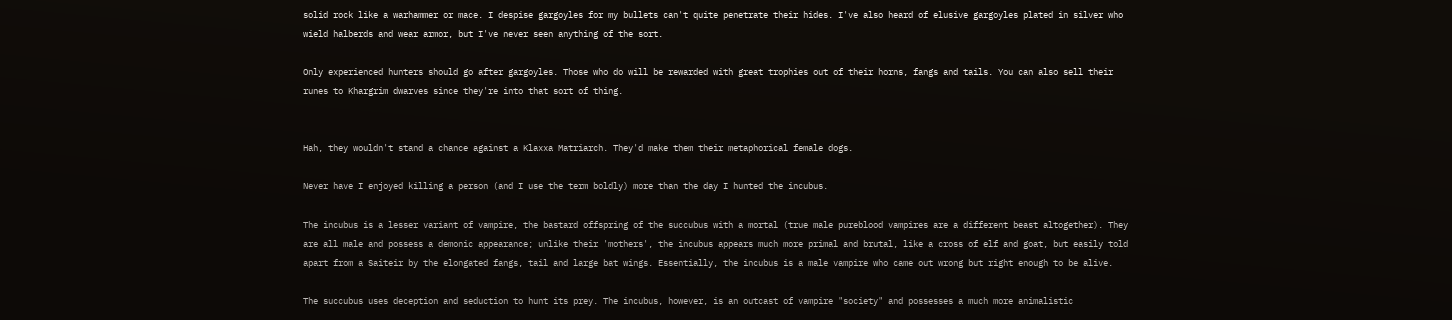solid rock like a warhammer or mace. I despise gargoyles for my bullets can't quite penetrate their hides. I've also heard of elusive gargoyles plated in silver who wield halberds and wear armor, but I've never seen anything of the sort.

Only experienced hunters should go after gargoyles. Those who do will be rewarded with great trophies out of their horns, fangs and tails. You can also sell their runes to Khargrim dwarves since they're into that sort of thing.


Hah, they wouldn't stand a chance against a Klaxxa Matriarch. They'd make them their metaphorical female dogs.

Never have I enjoyed killing a person (and I use the term boldly) more than the day I hunted the incubus.

The incubus is a lesser variant of vampire, the bastard offspring of the succubus with a mortal (true male pureblood vampires are a different beast altogether). They are all male and possess a demonic appearance; unlike their 'mothers', the incubus appears much more primal and brutal, like a cross of elf and goat, but easily told apart from a Saiteir by the elongated fangs, tail and large bat wings. Essentially, the incubus is a male vampire who came out wrong but right enough to be alive.

The succubus uses deception and seduction to hunt its prey. The incubus, however, is an outcast of vampire "society" and possesses a much more animalistic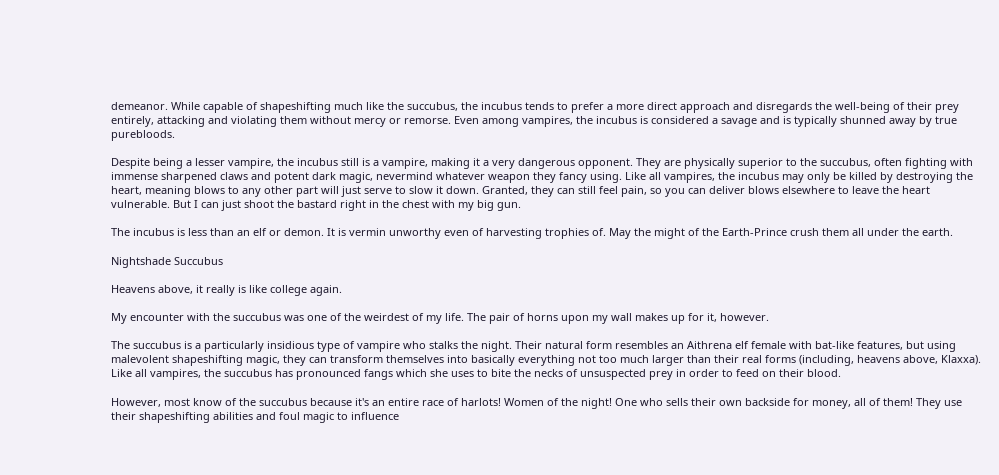demeanor. While capable of shapeshifting much like the succubus, the incubus tends to prefer a more direct approach and disregards the well-being of their prey entirely, attacking and violating them without mercy or remorse. Even among vampires, the incubus is considered a savage and is typically shunned away by true purebloods.

Despite being a lesser vampire, the incubus still is a vampire, making it a very dangerous opponent. They are physically superior to the succubus, often fighting with immense sharpened claws and potent dark magic, nevermind whatever weapon they fancy using. Like all vampires, the incubus may only be killed by destroying the heart, meaning blows to any other part will just serve to slow it down. Granted, they can still feel pain, so you can deliver blows elsewhere to leave the heart vulnerable. But I can just shoot the bastard right in the chest with my big gun.

The incubus is less than an elf or demon. It is vermin unworthy even of harvesting trophies of. May the might of the Earth-Prince crush them all under the earth.

Nightshade Succubus

Heavens above, it really is like college again.

My encounter with the succubus was one of the weirdest of my life. The pair of horns upon my wall makes up for it, however.

The succubus is a particularly insidious type of vampire who stalks the night. Their natural form resembles an Aithrena elf female with bat-like features, but using malevolent shapeshifting magic, they can transform themselves into basically everything not too much larger than their real forms (including, heavens above, Klaxxa). Like all vampires, the succubus has pronounced fangs which she uses to bite the necks of unsuspected prey in order to feed on their blood.

However, most know of the succubus because it's an entire race of harlots! Women of the night! One who sells their own backside for money, all of them! They use their shapeshifting abilities and foul magic to influence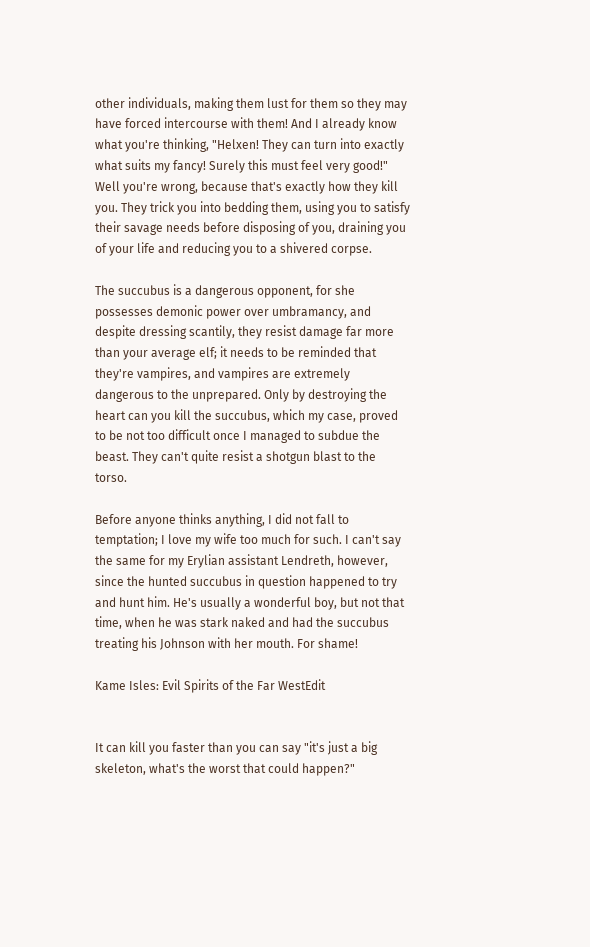other individuals, making them lust for them so they may have forced intercourse with them! And I already know what you're thinking, "Helxen! They can turn into exactly what suits my fancy! Surely this must feel very good!" Well you're wrong, because that's exactly how they kill you. They trick you into bedding them, using you to satisfy their savage needs before disposing of you, draining you of your life and reducing you to a shivered corpse.

The succubus is a dangerous opponent, for she possesses demonic power over umbramancy, and despite dressing scantily, they resist damage far more than your average elf; it needs to be reminded that they're vampires, and vampires are extremely dangerous to the unprepared. Only by destroying the heart can you kill the succubus, which my case, proved to be not too difficult once I managed to subdue the beast. They can't quite resist a shotgun blast to the torso.

Before anyone thinks anything, I did not fall to temptation; I love my wife too much for such. I can't say the same for my Erylian assistant Lendreth, however, since the hunted succubus in question happened to try and hunt him. He's usually a wonderful boy, but not that time, when he was stark naked and had the succubus treating his Johnson with her mouth. For shame!

Kame Isles: Evil Spirits of the Far WestEdit


It can kill you faster than you can say "it's just a big skeleton, what's the worst that could happen?"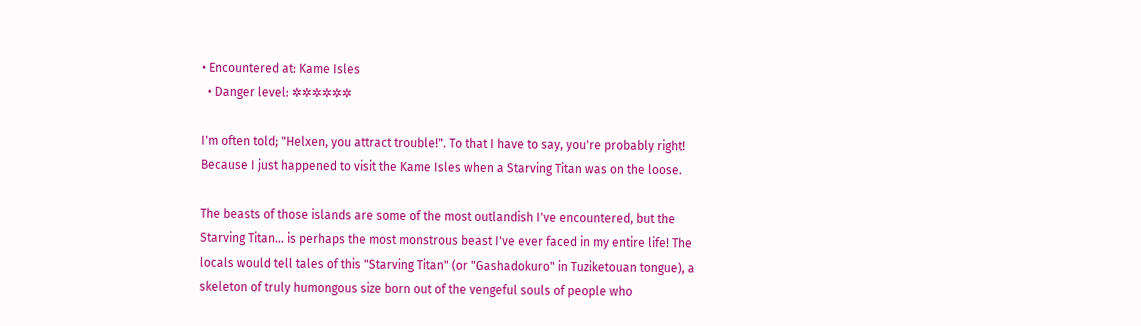• Encountered at: Kame Isles
  • Danger level: ✲✲✲✲✲✲

I'm often told; "Helxen, you attract trouble!". To that I have to say, you're probably right! Because I just happened to visit the Kame Isles when a Starving Titan was on the loose.

The beasts of those islands are some of the most outlandish I've encountered, but the Starving Titan... is perhaps the most monstrous beast I've ever faced in my entire life! The locals would tell tales of this "Starving Titan" (or "Gashadokuro" in Tuziketouan tongue), a skeleton of truly humongous size born out of the vengeful souls of people who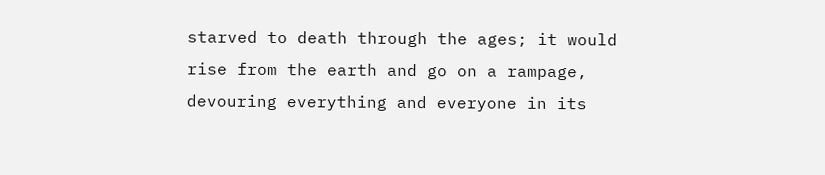starved to death through the ages; it would rise from the earth and go on a rampage, devouring everything and everyone in its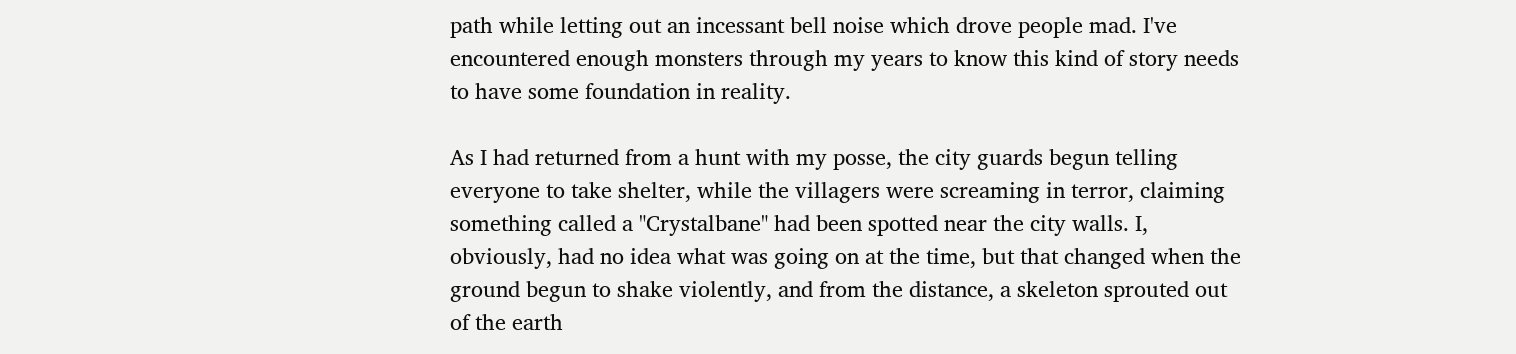path while letting out an incessant bell noise which drove people mad. I've encountered enough monsters through my years to know this kind of story needs to have some foundation in reality.

As I had returned from a hunt with my posse, the city guards begun telling everyone to take shelter, while the villagers were screaming in terror, claiming something called a "Crystalbane" had been spotted near the city walls. I, obviously, had no idea what was going on at the time, but that changed when the ground begun to shake violently, and from the distance, a skeleton sprouted out of the earth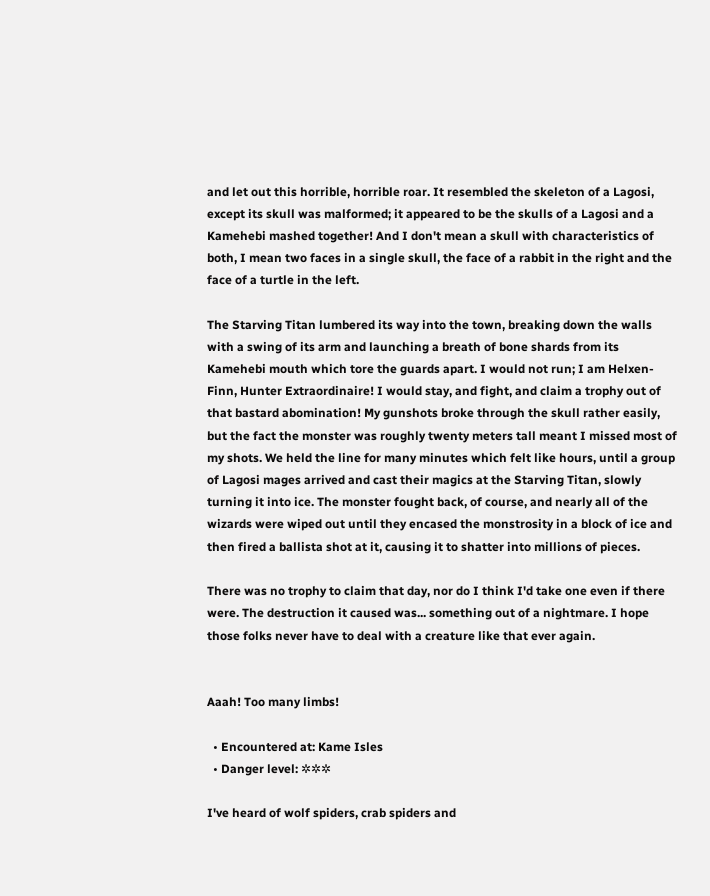and let out this horrible, horrible roar. It resembled the skeleton of a Lagosi, except its skull was malformed; it appeared to be the skulls of a Lagosi and a Kamehebi mashed together! And I don't mean a skull with characteristics of both, I mean two faces in a single skull, the face of a rabbit in the right and the face of a turtle in the left.

The Starving Titan lumbered its way into the town, breaking down the walls with a swing of its arm and launching a breath of bone shards from its Kamehebi mouth which tore the guards apart. I would not run; I am Helxen-Finn, Hunter Extraordinaire! I would stay, and fight, and claim a trophy out of that bastard abomination! My gunshots broke through the skull rather easily, but the fact the monster was roughly twenty meters tall meant I missed most of my shots. We held the line for many minutes which felt like hours, until a group of Lagosi mages arrived and cast their magics at the Starving Titan, slowly turning it into ice. The monster fought back, of course, and nearly all of the wizards were wiped out until they encased the monstrosity in a block of ice and then fired a ballista shot at it, causing it to shatter into millions of pieces.

There was no trophy to claim that day, nor do I think I'd take one even if there were. The destruction it caused was... something out of a nightmare. I hope those folks never have to deal with a creature like that ever again.


Aaah! Too many limbs!

  • Encountered at: Kame Isles
  • Danger level: ✲✲✲

I've heard of wolf spiders, crab spiders and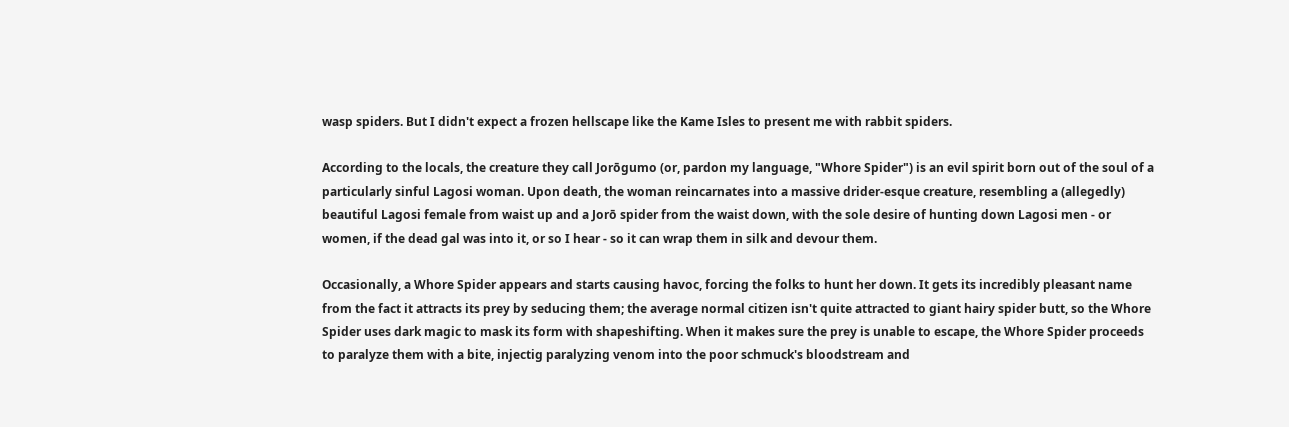wasp spiders. But I didn't expect a frozen hellscape like the Kame Isles to present me with rabbit spiders.

According to the locals, the creature they call Jorōgumo (or, pardon my language, "Whore Spider") is an evil spirit born out of the soul of a particularly sinful Lagosi woman. Upon death, the woman reincarnates into a massive drider-esque creature, resembling a (allegedly) beautiful Lagosi female from waist up and a Jorō spider from the waist down, with the sole desire of hunting down Lagosi men - or women, if the dead gal was into it, or so I hear - so it can wrap them in silk and devour them.

Occasionally, a Whore Spider appears and starts causing havoc, forcing the folks to hunt her down. It gets its incredibly pleasant name from the fact it attracts its prey by seducing them; the average normal citizen isn't quite attracted to giant hairy spider butt, so the Whore Spider uses dark magic to mask its form with shapeshifting. When it makes sure the prey is unable to escape, the Whore Spider proceeds to paralyze them with a bite, injectig paralyzing venom into the poor schmuck's bloodstream and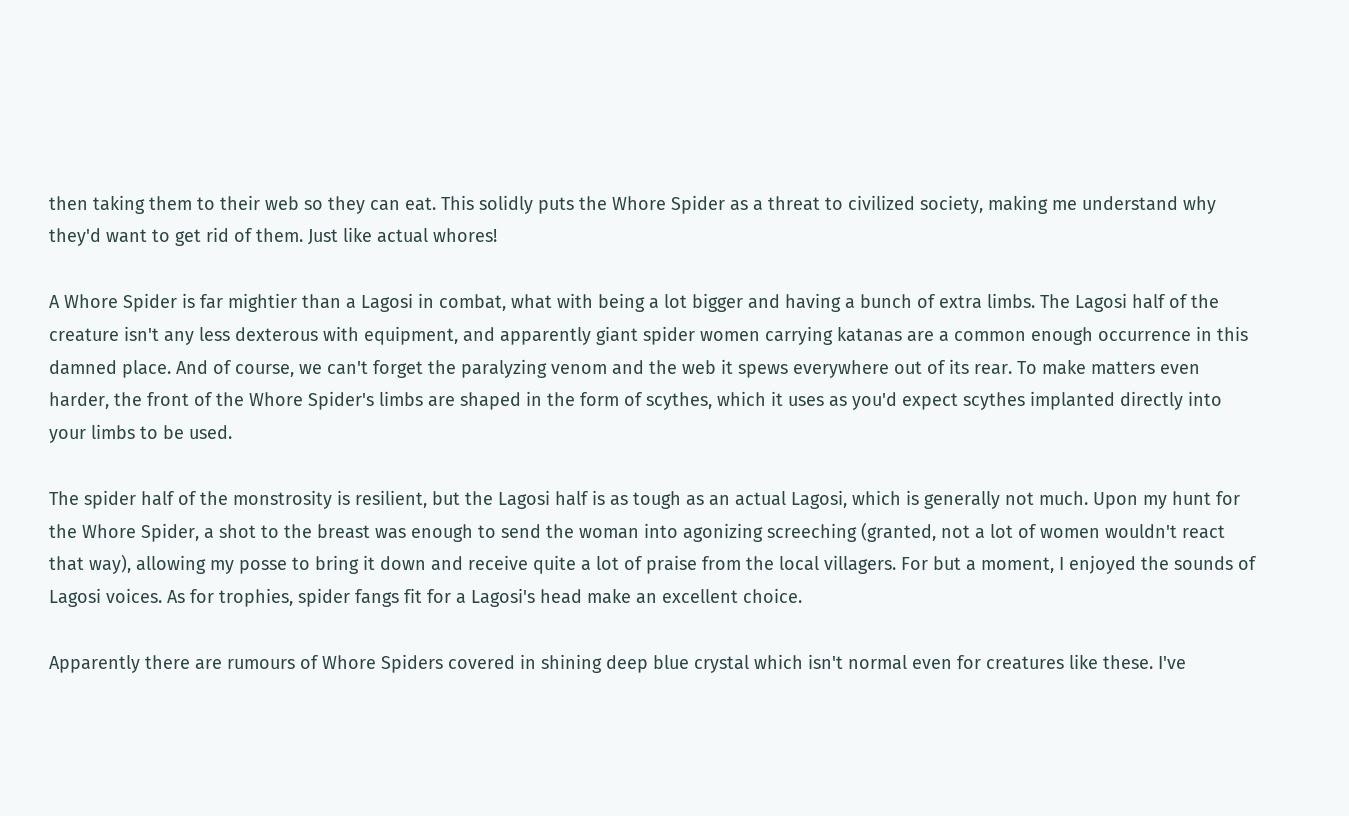then taking them to their web so they can eat. This solidly puts the Whore Spider as a threat to civilized society, making me understand why they'd want to get rid of them. Just like actual whores!

A Whore Spider is far mightier than a Lagosi in combat, what with being a lot bigger and having a bunch of extra limbs. The Lagosi half of the creature isn't any less dexterous with equipment, and apparently giant spider women carrying katanas are a common enough occurrence in this damned place. And of course, we can't forget the paralyzing venom and the web it spews everywhere out of its rear. To make matters even harder, the front of the Whore Spider's limbs are shaped in the form of scythes, which it uses as you'd expect scythes implanted directly into your limbs to be used.

The spider half of the monstrosity is resilient, but the Lagosi half is as tough as an actual Lagosi, which is generally not much. Upon my hunt for the Whore Spider, a shot to the breast was enough to send the woman into agonizing screeching (granted, not a lot of women wouldn't react that way), allowing my posse to bring it down and receive quite a lot of praise from the local villagers. For but a moment, I enjoyed the sounds of Lagosi voices. As for trophies, spider fangs fit for a Lagosi's head make an excellent choice.

Apparently there are rumours of Whore Spiders covered in shining deep blue crystal which isn't normal even for creatures like these. I've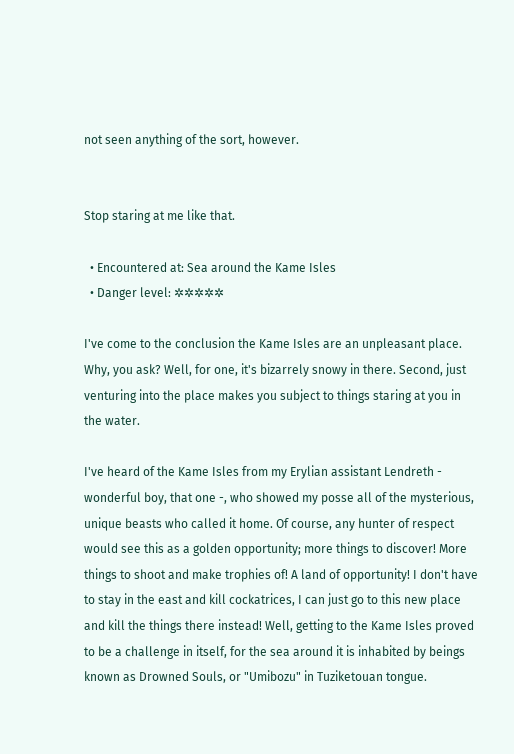not seen anything of the sort, however.


Stop staring at me like that.

  • Encountered at: Sea around the Kame Isles
  • Danger level: ✲✲✲✲✲

I've come to the conclusion the Kame Isles are an unpleasant place. Why, you ask? Well, for one, it's bizarrely snowy in there. Second, just venturing into the place makes you subject to things staring at you in the water.

I've heard of the Kame Isles from my Erylian assistant Lendreth - wonderful boy, that one -, who showed my posse all of the mysterious, unique beasts who called it home. Of course, any hunter of respect would see this as a golden opportunity; more things to discover! More things to shoot and make trophies of! A land of opportunity! I don't have to stay in the east and kill cockatrices, I can just go to this new place and kill the things there instead! Well, getting to the Kame Isles proved to be a challenge in itself, for the sea around it is inhabited by beings known as Drowned Souls, or "Umibozu" in Tuziketouan tongue.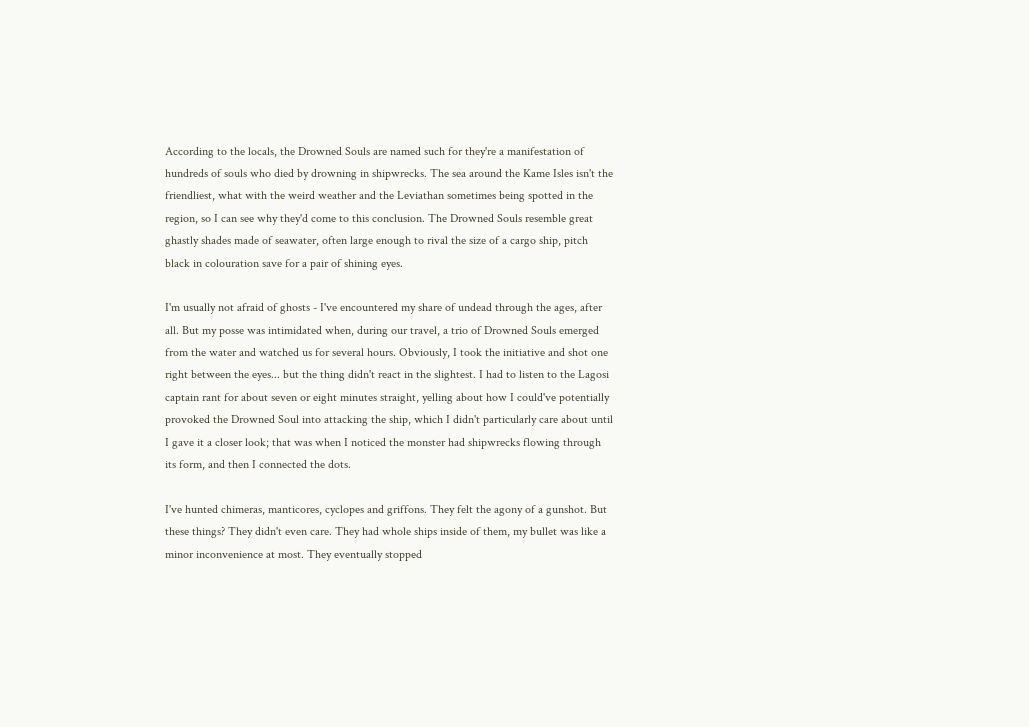According to the locals, the Drowned Souls are named such for they're a manifestation of hundreds of souls who died by drowning in shipwrecks. The sea around the Kame Isles isn't the friendliest, what with the weird weather and the Leviathan sometimes being spotted in the region, so I can see why they'd come to this conclusion. The Drowned Souls resemble great ghastly shades made of seawater, often large enough to rival the size of a cargo ship, pitch black in colouration save for a pair of shining eyes.

I'm usually not afraid of ghosts - I've encountered my share of undead through the ages, after all. But my posse was intimidated when, during our travel, a trio of Drowned Souls emerged from the water and watched us for several hours. Obviously, I took the initiative and shot one right between the eyes... but the thing didn't react in the slightest. I had to listen to the Lagosi captain rant for about seven or eight minutes straight, yelling about how I could've potentially provoked the Drowned Soul into attacking the ship, which I didn't particularly care about until I gave it a closer look; that was when I noticed the monster had shipwrecks flowing through its form, and then I connected the dots.

I've hunted chimeras, manticores, cyclopes and griffons. They felt the agony of a gunshot. But these things? They didn't even care. They had whole ships inside of them, my bullet was like a minor inconvenience at most. They eventually stopped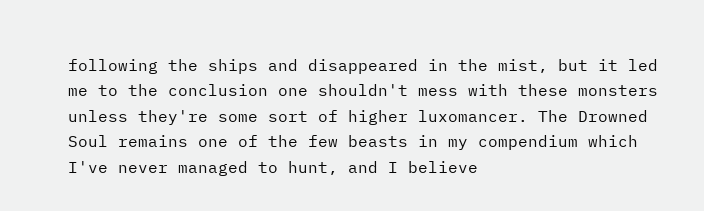following the ships and disappeared in the mist, but it led me to the conclusion one shouldn't mess with these monsters unless they're some sort of higher luxomancer. The Drowned Soul remains one of the few beasts in my compendium which I've never managed to hunt, and I believe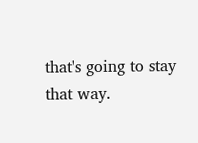that's going to stay that way.